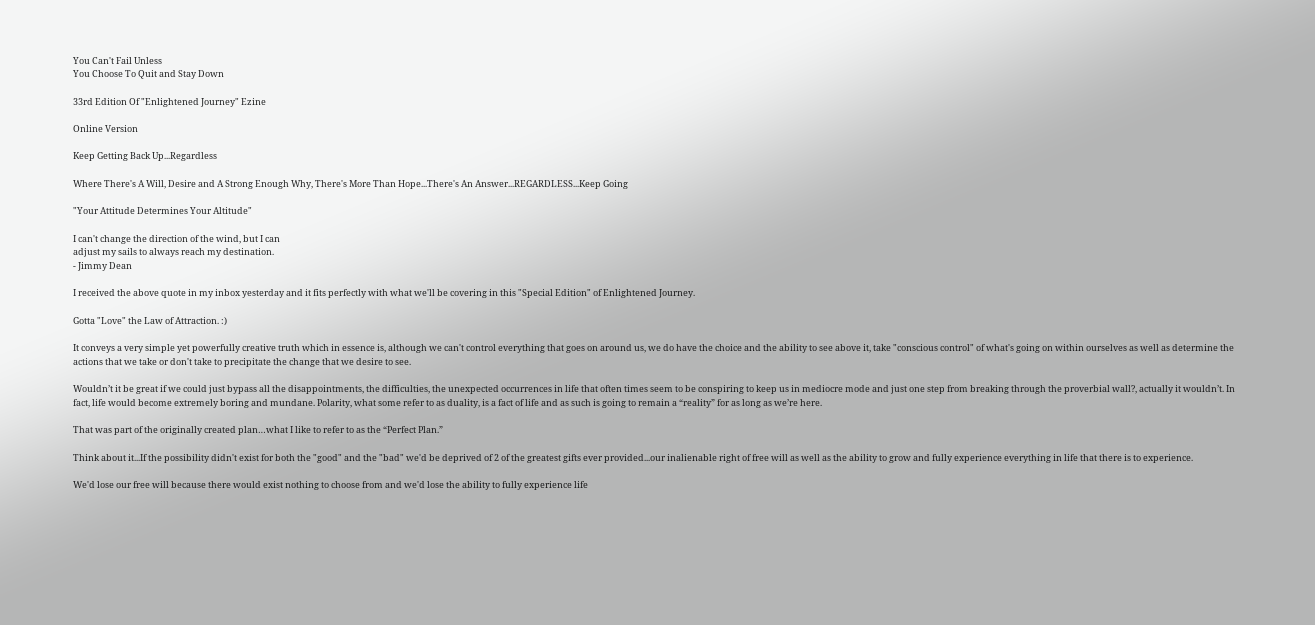You Can't Fail Unless
You Choose To Quit and Stay Down

33rd Edition Of "Enlightened Journey" Ezine

Online Version

Keep Getting Back Up...Regardless

Where There's A Will, Desire and A Strong Enough Why, There's More Than Hope...There's An Answer...REGARDLESS...Keep Going

"Your Attitude Determines Your Altitude"

I can't change the direction of the wind, but I can
adjust my sails to always reach my destination.
- Jimmy Dean

I received the above quote in my inbox yesterday and it fits perfectly with what we'll be covering in this "Special Edition" of Enlightened Journey.

Gotta "Love" the Law of Attraction. :)

It conveys a very simple yet powerfully creative truth which in essence is, although we can't control everything that goes on around us, we do have the choice and the ability to see above it, take "conscious control" of what's going on within ourselves as well as determine the actions that we take or don't take to precipitate the change that we desire to see.

Wouldn’t it be great if we could just bypass all the disappointments, the difficulties, the unexpected occurrences in life that often times seem to be conspiring to keep us in mediocre mode and just one step from breaking through the proverbial wall?, actually it wouldn’t. In fact, life would become extremely boring and mundane. Polarity, what some refer to as duality, is a fact of life and as such is going to remain a “reality” for as long as we’re here.

That was part of the originally created plan…what I like to refer to as the “Perfect Plan.”

Think about it...If the possibility didn't exist for both the "good" and the "bad" we'd be deprived of 2 of the greatest gifts ever provided...our inalienable right of free will as well as the ability to grow and fully experience everything in life that there is to experience.

We'd lose our free will because there would exist nothing to choose from and we'd lose the ability to fully experience life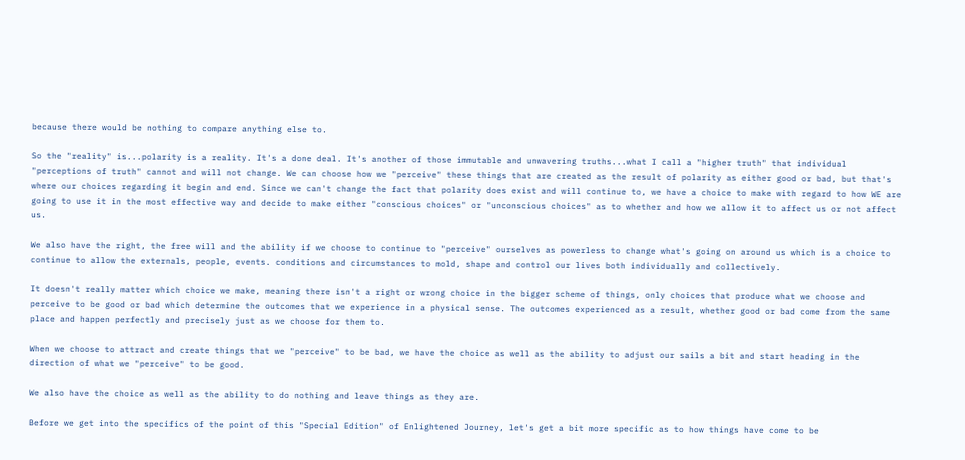because there would be nothing to compare anything else to.

So the "reality" is...polarity is a reality. It's a done deal. It's another of those immutable and unwavering truths...what I call a "higher truth" that individual "perceptions of truth" cannot and will not change. We can choose how we "perceive" these things that are created as the result of polarity as either good or bad, but that's where our choices regarding it begin and end. Since we can't change the fact that polarity does exist and will continue to, we have a choice to make with regard to how WE are going to use it in the most effective way and decide to make either "conscious choices" or "unconscious choices" as to whether and how we allow it to affect us or not affect us.

We also have the right, the free will and the ability if we choose to continue to "perceive" ourselves as powerless to change what's going on around us which is a choice to continue to allow the externals, people, events. conditions and circumstances to mold, shape and control our lives both individually and collectively.

It doesn't really matter which choice we make, meaning there isn't a right or wrong choice in the bigger scheme of things, only choices that produce what we choose and perceive to be good or bad which determine the outcomes that we experience in a physical sense. The outcomes experienced as a result, whether good or bad come from the same place and happen perfectly and precisely just as we choose for them to.

When we choose to attract and create things that we "perceive" to be bad, we have the choice as well as the ability to adjust our sails a bit and start heading in the direction of what we "perceive" to be good.

We also have the choice as well as the ability to do nothing and leave things as they are.

Before we get into the specifics of the point of this "Special Edition" of Enlightened Journey, let's get a bit more specific as to how things have come to be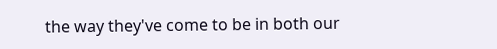the way they've come to be in both our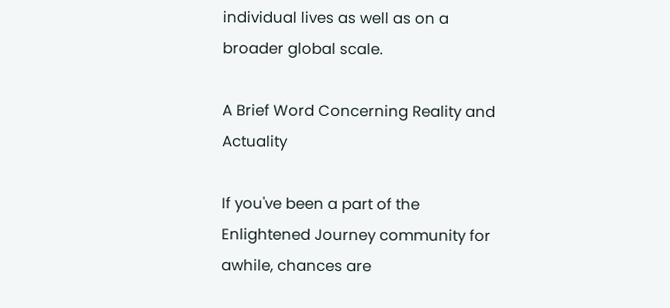individual lives as well as on a broader global scale.

A Brief Word Concerning Reality and Actuality

If you've been a part of the Enlightened Journey community for awhile, chances are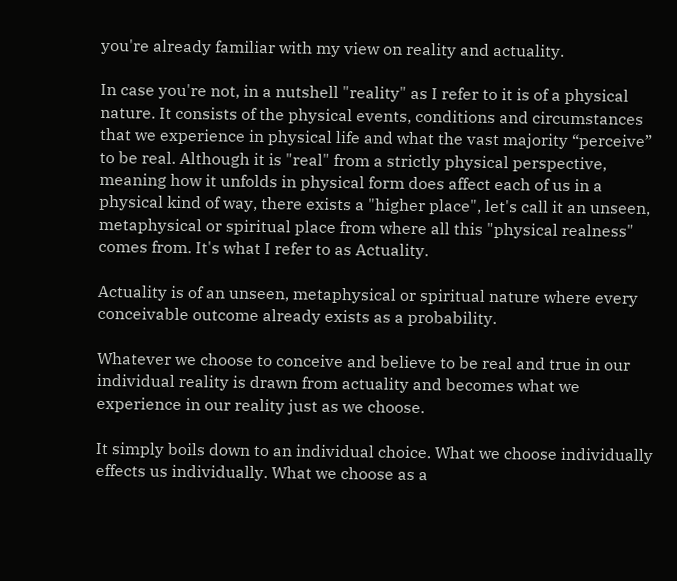you're already familiar with my view on reality and actuality.

In case you're not, in a nutshell "reality" as I refer to it is of a physical nature. It consists of the physical events, conditions and circumstances that we experience in physical life and what the vast majority “perceive” to be real. Although it is "real" from a strictly physical perspective, meaning how it unfolds in physical form does affect each of us in a physical kind of way, there exists a "higher place", let's call it an unseen, metaphysical or spiritual place from where all this "physical realness" comes from. It's what I refer to as Actuality.

Actuality is of an unseen, metaphysical or spiritual nature where every conceivable outcome already exists as a probability.

Whatever we choose to conceive and believe to be real and true in our individual reality is drawn from actuality and becomes what we experience in our reality just as we choose.

It simply boils down to an individual choice. What we choose individually effects us individually. What we choose as a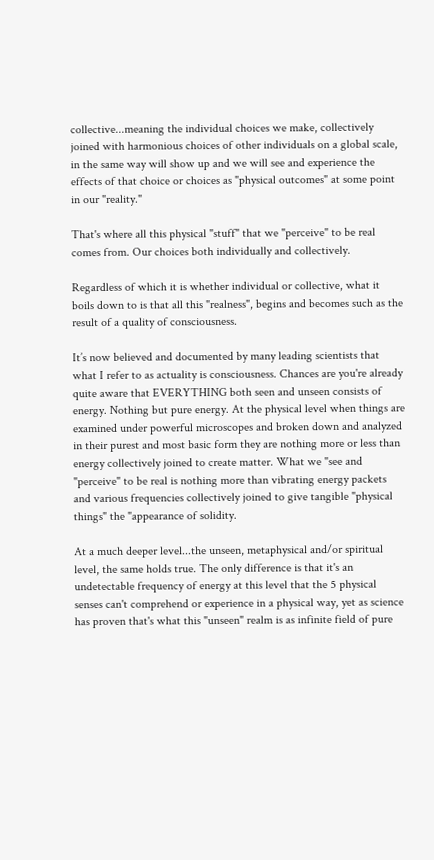collective...meaning the individual choices we make, collectively joined with harmonious choices of other individuals on a global scale, in the same way will show up and we will see and experience the effects of that choice or choices as "physical outcomes" at some point in our "reality."

That's where all this physical "stuff" that we "perceive" to be real comes from. Our choices both individually and collectively.

Regardless of which it is whether individual or collective, what it boils down to is that all this "realness", begins and becomes such as the result of a quality of consciousness.

It’s now believed and documented by many leading scientists that what I refer to as actuality is consciousness. Chances are you're already quite aware that EVERYTHING both seen and unseen consists of energy. Nothing but pure energy. At the physical level when things are examined under powerful microscopes and broken down and analyzed in their purest and most basic form they are nothing more or less than energy collectively joined to create matter. What we "see and "perceive" to be real is nothing more than vibrating energy packets and various frequencies collectively joined to give tangible "physical things" the "appearance of solidity.

At a much deeper level...the unseen, metaphysical and/or spiritual level, the same holds true. The only difference is that it's an undetectable frequency of energy at this level that the 5 physical senses can't comprehend or experience in a physical way, yet as science has proven that's what this "unseen" realm is as infinite field of pure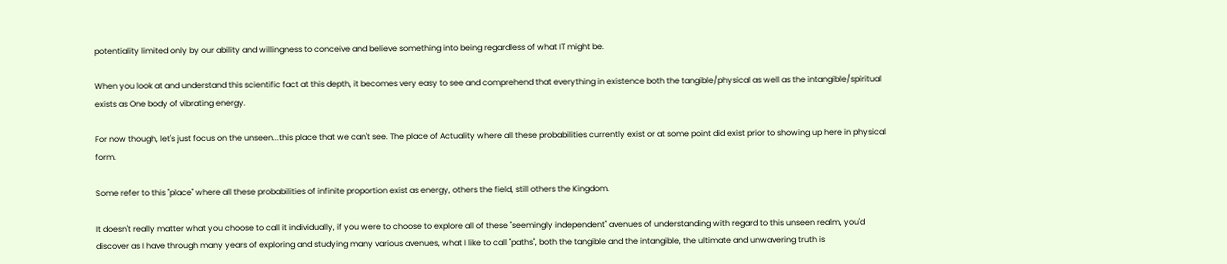potentiality limited only by our ability and willingness to conceive and believe something into being regardless of what IT might be.

When you look at and understand this scientific fact at this depth, it becomes very easy to see and comprehend that everything in existence both the tangible/physical as well as the intangible/spiritual exists as One body of vibrating energy.

For now though, let's just focus on the unseen...this place that we can't see. The place of Actuality where all these probabilities currently exist or at some point did exist prior to showing up here in physical form.

Some refer to this "place" where all these probabilities of infinite proportion exist as energy, others the field, still others the Kingdom.

It doesn't really matter what you choose to call it individually, if you were to choose to explore all of these "seemingly independent" avenues of understanding with regard to this unseen realm, you'd discover as I have through many years of exploring and studying many various avenues, what I like to call "paths", both the tangible and the intangible, the ultimate and unwavering truth is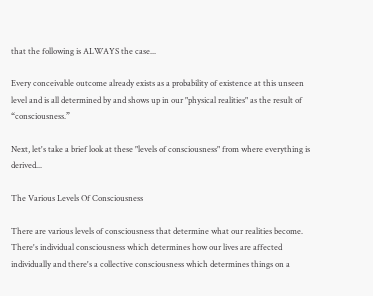that the following is ALWAYS the case...

Every conceivable outcome already exists as a probability of existence at this unseen level and is all determined by and shows up in our "physical realities" as the result of “consciousness.”

Next, let's take a brief look at these "levels of consciousness" from where everything is derived...

The Various Levels Of Consciousness

There are various levels of consciousness that determine what our realities become. There's individual consciousness which determines how our lives are affected individually and there's a collective consciousness which determines things on a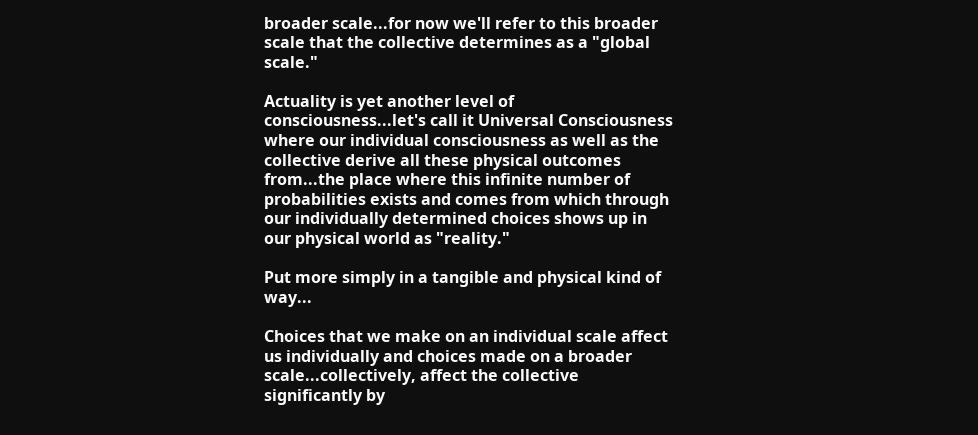broader scale...for now we'll refer to this broader scale that the collective determines as a "global scale."

Actuality is yet another level of consciousness...let's call it Universal Consciousness where our individual consciousness as well as the collective derive all these physical outcomes from...the place where this infinite number of probabilities exists and comes from which through our individually determined choices shows up in our physical world as "reality."

Put more simply in a tangible and physical kind of way...

Choices that we make on an individual scale affect us individually and choices made on a broader scale...collectively, affect the collective significantly by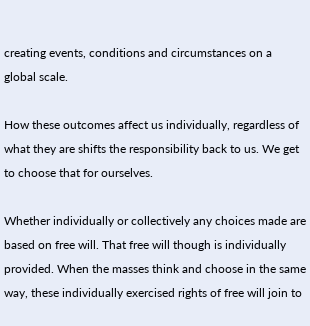creating events, conditions and circumstances on a global scale.

How these outcomes affect us individually, regardless of what they are shifts the responsibility back to us. We get to choose that for ourselves.

Whether individually or collectively any choices made are based on free will. That free will though is individually provided. When the masses think and choose in the same way, these individually exercised rights of free will join to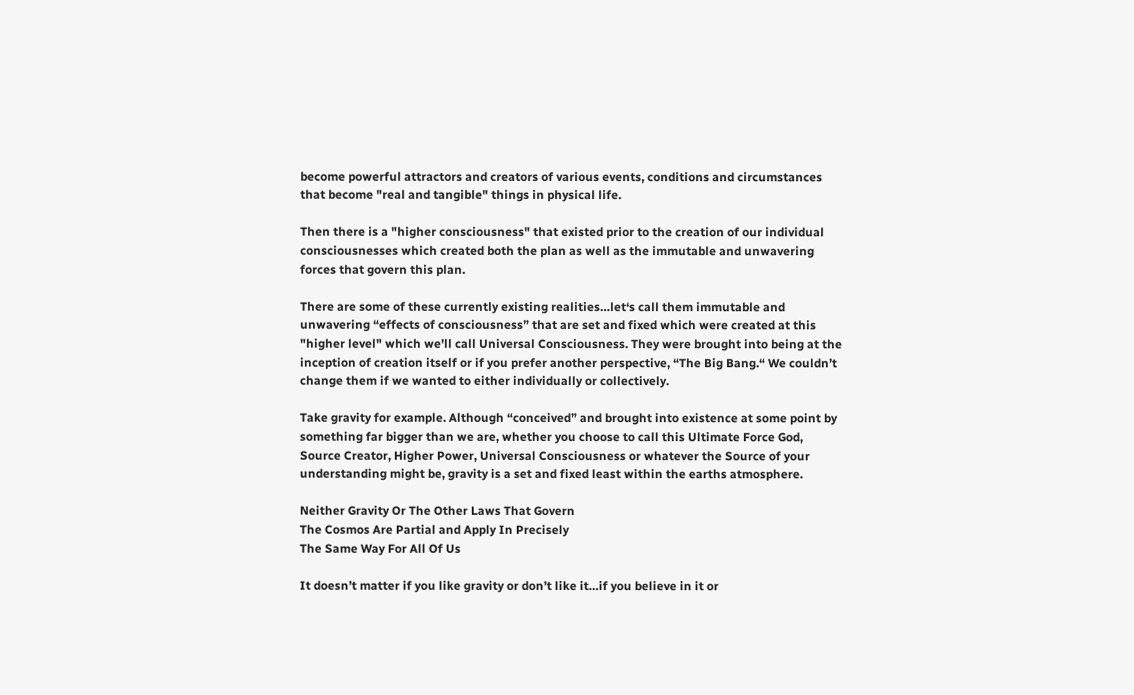become powerful attractors and creators of various events, conditions and circumstances that become "real and tangible" things in physical life.

Then there is a "higher consciousness" that existed prior to the creation of our individual consciousnesses which created both the plan as well as the immutable and unwavering forces that govern this plan.

There are some of these currently existing realities…let‘s call them immutable and unwavering “effects of consciousness” that are set and fixed which were created at this "higher level" which we'll call Universal Consciousness. They were brought into being at the inception of creation itself or if you prefer another perspective, “The Big Bang.“ We couldn’t change them if we wanted to either individually or collectively.

Take gravity for example. Although “conceived” and brought into existence at some point by something far bigger than we are, whether you choose to call this Ultimate Force God, Source Creator, Higher Power, Universal Consciousness or whatever the Source of your understanding might be, gravity is a set and fixed least within the earths atmosphere.

Neither Gravity Or The Other Laws That Govern
The Cosmos Are Partial and Apply In Precisely
The Same Way For All Of Us

It doesn’t matter if you like gravity or don’t like it…if you believe in it or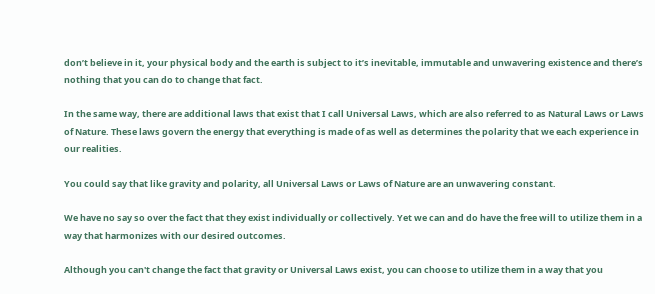don’t believe in it, your physical body and the earth is subject to it’s inevitable, immutable and unwavering existence and there’s nothing that you can do to change that fact.

In the same way, there are additional laws that exist that I call Universal Laws, which are also referred to as Natural Laws or Laws of Nature. These laws govern the energy that everything is made of as well as determines the polarity that we each experience in our realities.

You could say that like gravity and polarity, all Universal Laws or Laws of Nature are an unwavering constant.

We have no say so over the fact that they exist individually or collectively. Yet we can and do have the free will to utilize them in a way that harmonizes with our desired outcomes.

Although you can't change the fact that gravity or Universal Laws exist, you can choose to utilize them in a way that you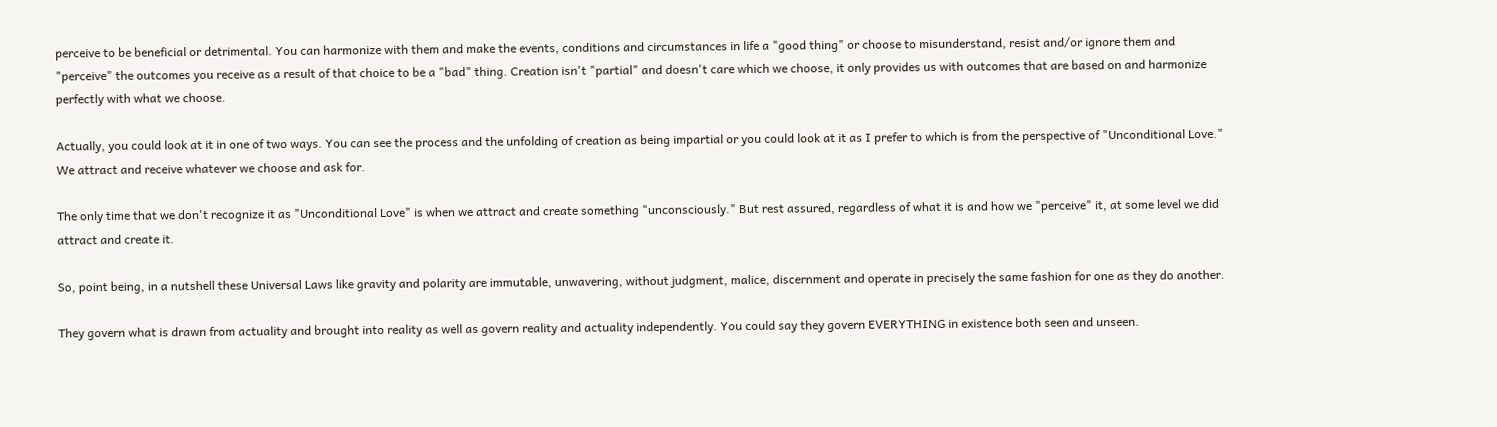perceive to be beneficial or detrimental. You can harmonize with them and make the events, conditions and circumstances in life a "good thing" or choose to misunderstand, resist and/or ignore them and "perceive" the outcomes you receive as a result of that choice to be a "bad" thing. Creation isn't "partial" and doesn't care which we choose, it only provides us with outcomes that are based on and harmonize perfectly with what we choose.

Actually, you could look at it in one of two ways. You can see the process and the unfolding of creation as being impartial or you could look at it as I prefer to which is from the perspective of "Unconditional Love." We attract and receive whatever we choose and ask for.

The only time that we don't recognize it as "Unconditional Love" is when we attract and create something "unconsciously." But rest assured, regardless of what it is and how we "perceive" it, at some level we did attract and create it.

So, point being, in a nutshell these Universal Laws like gravity and polarity are immutable, unwavering, without judgment, malice, discernment and operate in precisely the same fashion for one as they do another.

They govern what is drawn from actuality and brought into reality as well as govern reality and actuality independently. You could say they govern EVERYTHING in existence both seen and unseen.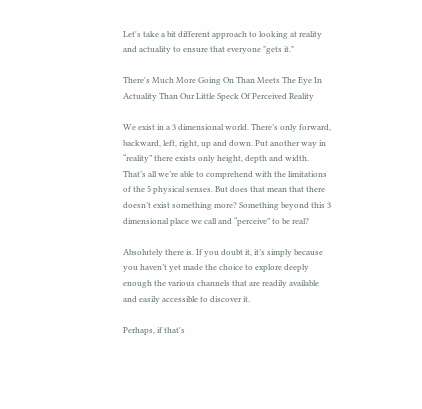Let's take a bit different approach to looking at reality and actuality to ensure that everyone "gets it."

There's Much More Going On Than Meets The Eye In Actuality Than Our Little Speck Of Perceived Reality

We exist in a 3 dimensional world. There’s only forward, backward, left, right, up and down. Put another way in “reality” there exists only height, depth and width. That’s all we’re able to comprehend with the limitations of the 5 physical senses. But does that mean that there doesn’t exist something more? Something beyond this 3 dimensional place we call and “perceive” to be real?

Absolutely there is. If you doubt it, it’s simply because you haven’t yet made the choice to explore deeply enough the various channels that are readily available and easily accessible to discover it.

Perhaps, if that's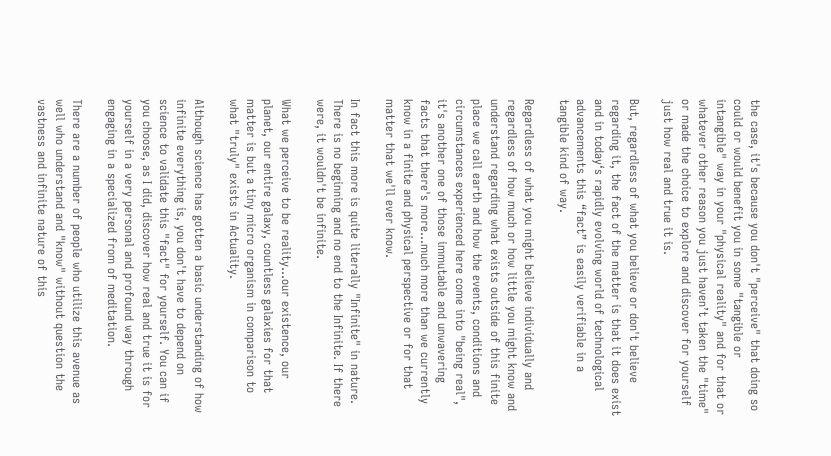the case, it's because you don't "perceive" that doing so could or would benefit you in some "tangible or intangible" way in your "physical reality" and for that or whatever other reason you just haven’t taken the "time" or made the choice to explore and discover for yourself just how real and true it is.

But, regardless of what you believe or don't believe regarding it, the fact of the matter is that it does exist and in today‘s rapidly evolving world of technological advancements this “fact” is easily verifiable in a tangible kind of way.

Regardless of what you might believe individually and regardless of how much or how little you might know and understand regarding what exists outside of this finite place we call earth and how the events, conditions and circumstances experienced here come into "being real", it's another one of those immutable and unwavering facts that there's more...much more than we currently know in a finite and physical perspective or for that matter that we'll ever know.

In fact this more is quite literally "Infinite" in nature. There is no beginning and no end to the Infinite. If there were, it wouldn't be infinite.

What we perceive to be reality...our existence, our planet, our entire galaxy, countless galaxies for that matter is but a tiny micro organism in comparison to what "truly" exists in Actuality.

Although science has gotten a basic understanding of how infinite everything is, you don't have to depend on science to validate this "fact" for yourself. You can if you choose, as I did, discover how real and true it is for yourself in a very personal and profound way through engaging in a specialized from of meditation.

There are a number of people who utilize this avenue as well who understand and "know" without question the vastness and infinite nature of this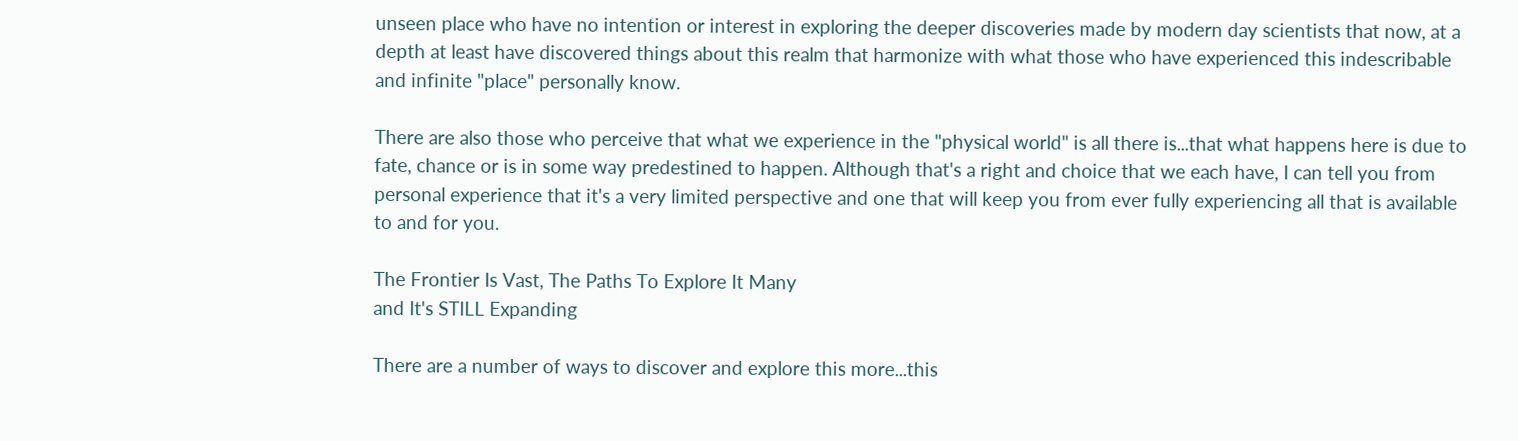unseen place who have no intention or interest in exploring the deeper discoveries made by modern day scientists that now, at a depth at least have discovered things about this realm that harmonize with what those who have experienced this indescribable and infinite "place" personally know.

There are also those who perceive that what we experience in the "physical world" is all there is...that what happens here is due to fate, chance or is in some way predestined to happen. Although that's a right and choice that we each have, I can tell you from personal experience that it's a very limited perspective and one that will keep you from ever fully experiencing all that is available to and for you.

The Frontier Is Vast, The Paths To Explore It Many
and It's STILL Expanding

There are a number of ways to discover and explore this more...this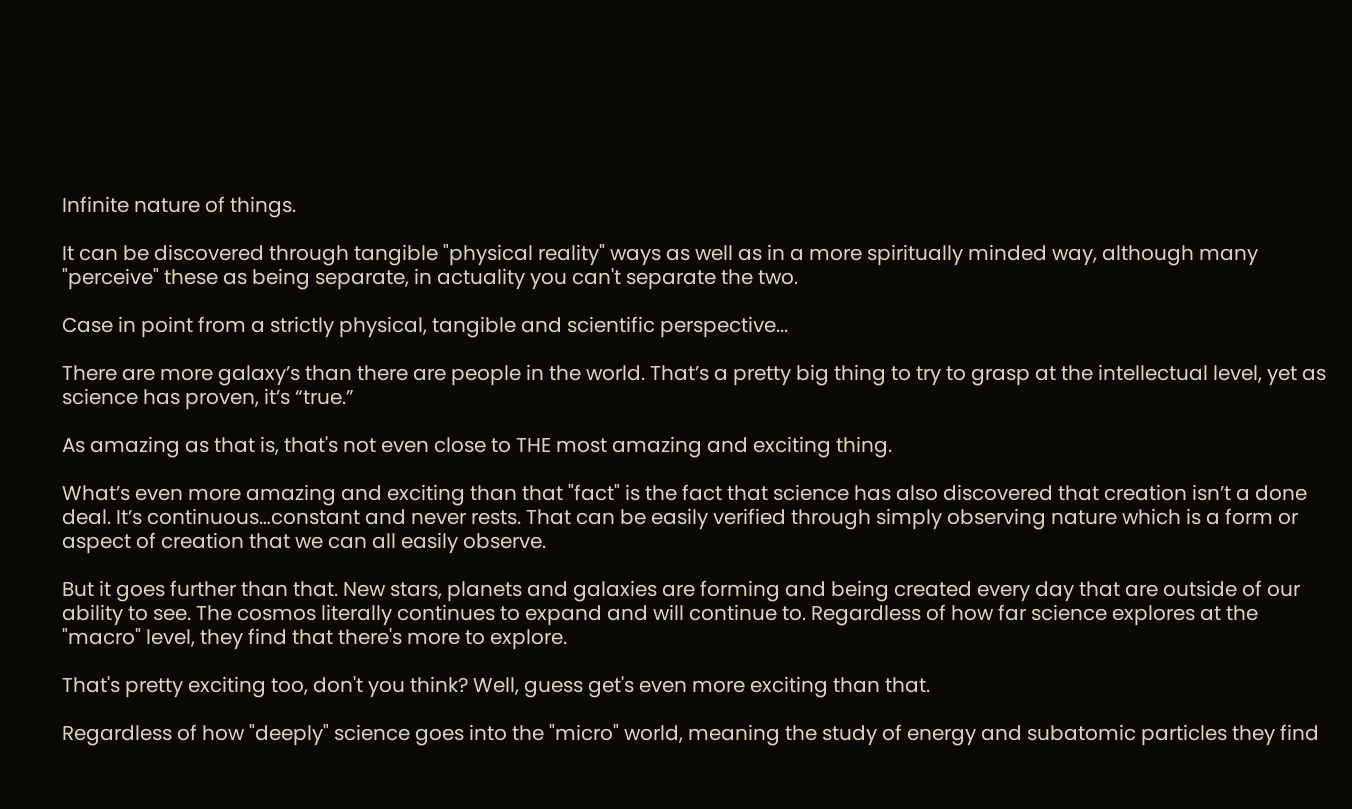Infinite nature of things.

It can be discovered through tangible "physical reality" ways as well as in a more spiritually minded way, although many "perceive" these as being separate, in actuality you can't separate the two.

Case in point from a strictly physical, tangible and scientific perspective...

There are more galaxy’s than there are people in the world. That’s a pretty big thing to try to grasp at the intellectual level, yet as science has proven, it’s “true.”

As amazing as that is, that's not even close to THE most amazing and exciting thing.

What’s even more amazing and exciting than that "fact" is the fact that science has also discovered that creation isn’t a done deal. It’s continuous…constant and never rests. That can be easily verified through simply observing nature which is a form or aspect of creation that we can all easily observe.

But it goes further than that. New stars, planets and galaxies are forming and being created every day that are outside of our ability to see. The cosmos literally continues to expand and will continue to. Regardless of how far science explores at the "macro" level, they find that there's more to explore.

That's pretty exciting too, don't you think? Well, guess get's even more exciting than that.

Regardless of how "deeply" science goes into the "micro" world, meaning the study of energy and subatomic particles they find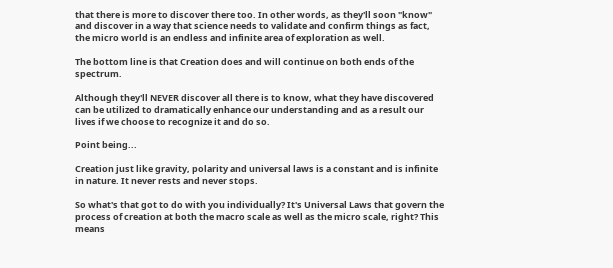that there is more to discover there too. In other words, as they'll soon "know" and discover in a way that science needs to validate and confirm things as fact, the micro world is an endless and infinite area of exploration as well.

The bottom line is that Creation does and will continue on both ends of the spectrum.

Although they'll NEVER discover all there is to know, what they have discovered can be utilized to dramatically enhance our understanding and as a result our lives if we choose to recognize it and do so.

Point being...

Creation just like gravity, polarity and universal laws is a constant and is infinite in nature. It never rests and never stops.

So what's that got to do with you individually? It's Universal Laws that govern the process of creation at both the macro scale as well as the micro scale, right? This means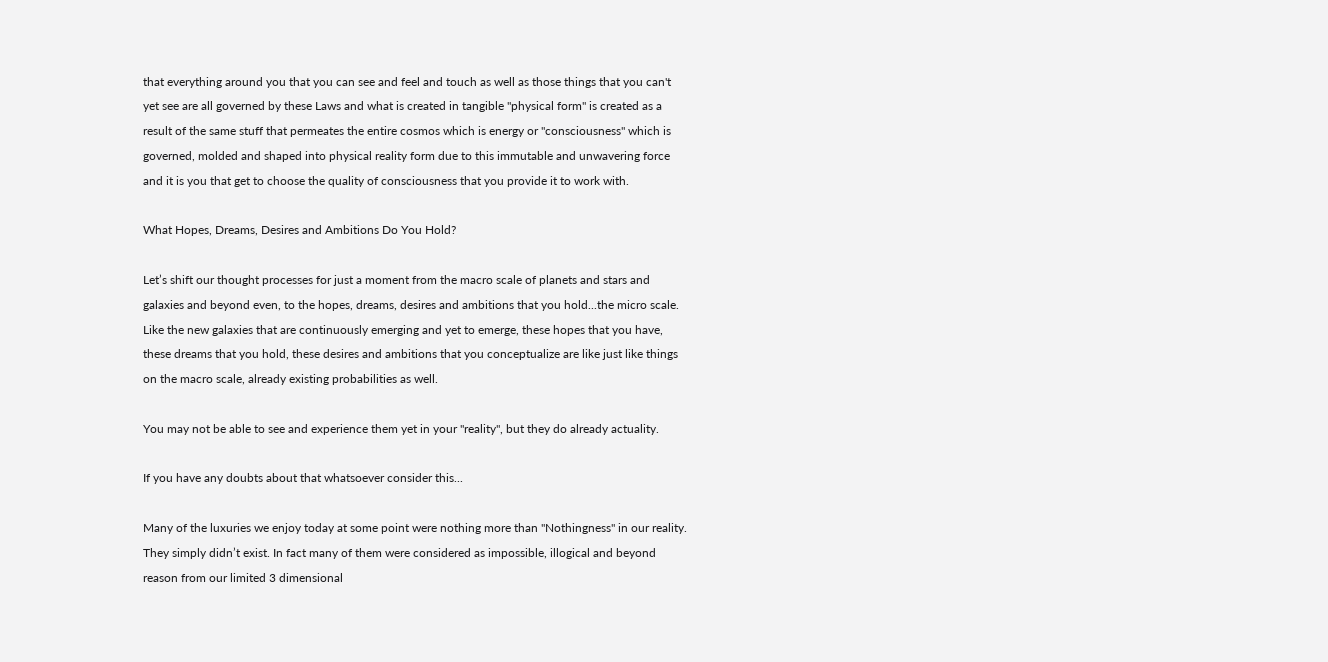that everything around you that you can see and feel and touch as well as those things that you can't yet see are all governed by these Laws and what is created in tangible "physical form" is created as a result of the same stuff that permeates the entire cosmos which is energy or "consciousness" which is governed, molded and shaped into physical reality form due to this immutable and unwavering force and it is you that get to choose the quality of consciousness that you provide it to work with.

What Hopes, Dreams, Desires and Ambitions Do You Hold?

Let’s shift our thought processes for just a moment from the macro scale of planets and stars and galaxies and beyond even, to the hopes, dreams, desires and ambitions that you hold...the micro scale. Like the new galaxies that are continuously emerging and yet to emerge, these hopes that you have, these dreams that you hold, these desires and ambitions that you conceptualize are like just like things on the macro scale, already existing probabilities as well.

You may not be able to see and experience them yet in your "reality", but they do already actuality.

If you have any doubts about that whatsoever consider this...

Many of the luxuries we enjoy today at some point were nothing more than "Nothingness" in our reality. They simply didn’t exist. In fact many of them were considered as impossible, illogical and beyond reason from our limited 3 dimensional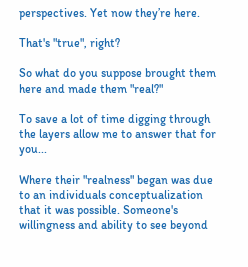perspectives. Yet now they’re here.

That's "true", right?

So what do you suppose brought them here and made them "real?"

To save a lot of time digging through the layers allow me to answer that for you...

Where their "realness" began was due to an individuals conceptualization that it was possible. Someone's willingness and ability to see beyond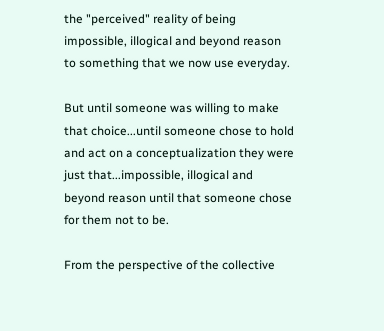the "perceived" reality of being impossible, illogical and beyond reason to something that we now use everyday.

But until someone was willing to make that choice...until someone chose to hold and act on a conceptualization they were just that...impossible, illogical and beyond reason until that someone chose for them not to be.

From the perspective of the collective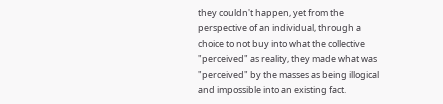they couldn't happen, yet from the perspective of an individual, through a choice to not buy into what the collective "perceived" as reality, they made what was "perceived" by the masses as being illogical and impossible into an existing fact.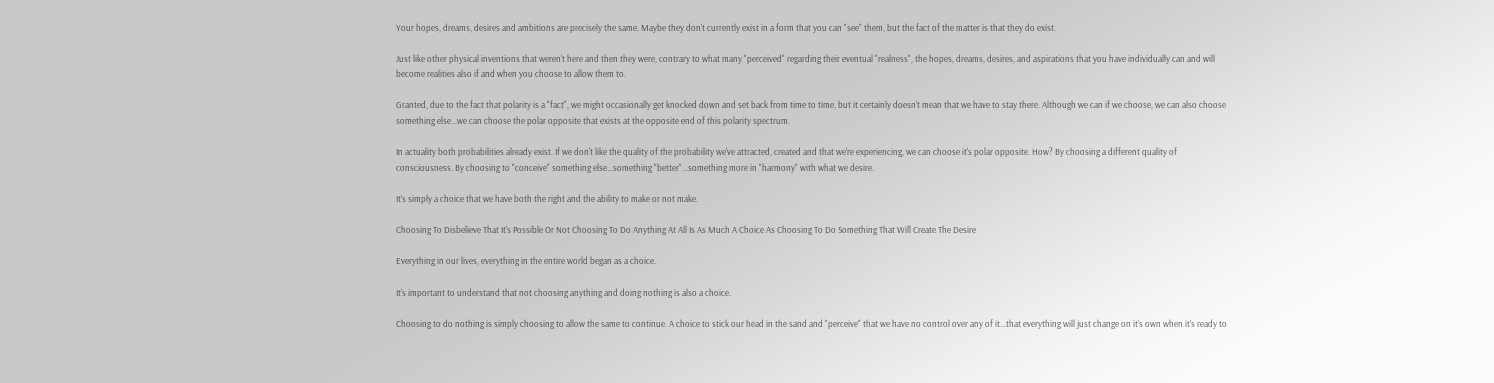Your hopes, dreams, desires and ambitions are precisely the same. Maybe they don't currently exist in a form that you can "see" them, but the fact of the matter is that they do exist.

Just like other physical inventions that weren't here and then they were, contrary to what many "perceived" regarding their eventual "realness", the hopes, dreams, desires, and aspirations that you have individually can and will become realities also if and when you choose to allow them to.

Granted, due to the fact that polarity is a "fact", we might occasionally get knocked down and set back from time to time, but it certainly doesn't mean that we have to stay there. Although we can if we choose, we can also choose something else...we can choose the polar opposite that exists at the opposite end of this polarity spectrum.

In actuality both probabilities already exist. If we don't like the quality of the probability we've attracted, created and that we're experiencing, we can choose it's polar opposite. How? By choosing a different quality of consciousness. By choosing to "conceive" something else...something "better"...something more in "harmony" with what we desire.

It's simply a choice that we have both the right and the ability to make or not make.

Choosing To Disbelieve That It's Possible Or Not Choosing To Do Anything At All Is As Much A Choice As Choosing To Do Something That Will Create The Desire

Everything in our lives, everything in the entire world began as a choice.

It's important to understand that not choosing anything and doing nothing is also a choice.

Choosing to do nothing is simply choosing to allow the same to continue. A choice to stick our head in the sand and "perceive" that we have no control over any of it...that everything will just change on it's own when it's ready to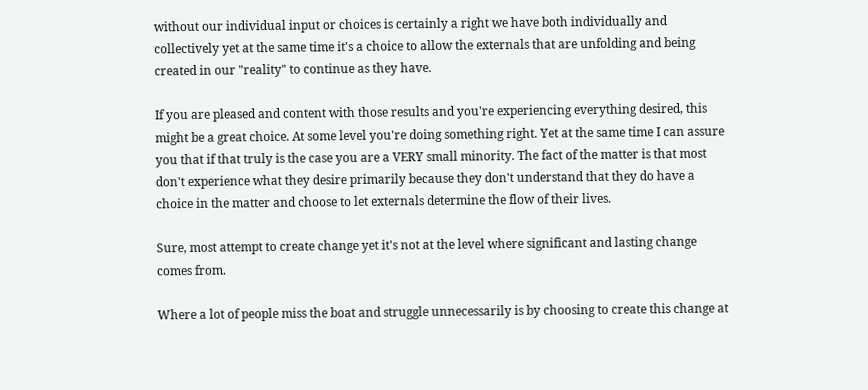without our individual input or choices is certainly a right we have both individually and collectively yet at the same time it's a choice to allow the externals that are unfolding and being created in our "reality" to continue as they have.

If you are pleased and content with those results and you're experiencing everything desired, this might be a great choice. At some level you're doing something right. Yet at the same time I can assure you that if that truly is the case you are a VERY small minority. The fact of the matter is that most don't experience what they desire primarily because they don't understand that they do have a choice in the matter and choose to let externals determine the flow of their lives.

Sure, most attempt to create change yet it's not at the level where significant and lasting change comes from.

Where a lot of people miss the boat and struggle unnecessarily is by choosing to create this change at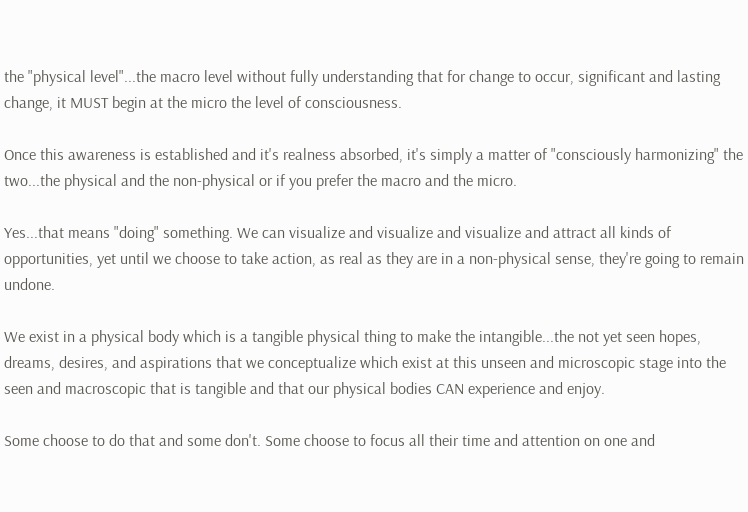the "physical level"...the macro level without fully understanding that for change to occur, significant and lasting change, it MUST begin at the micro the level of consciousness.

Once this awareness is established and it's realness absorbed, it's simply a matter of "consciously harmonizing" the two...the physical and the non-physical or if you prefer the macro and the micro.

Yes...that means "doing" something. We can visualize and visualize and visualize and attract all kinds of opportunities, yet until we choose to take action, as real as they are in a non-physical sense, they're going to remain undone.

We exist in a physical body which is a tangible physical thing to make the intangible...the not yet seen hopes, dreams, desires, and aspirations that we conceptualize which exist at this unseen and microscopic stage into the seen and macroscopic that is tangible and that our physical bodies CAN experience and enjoy.

Some choose to do that and some don't. Some choose to focus all their time and attention on one and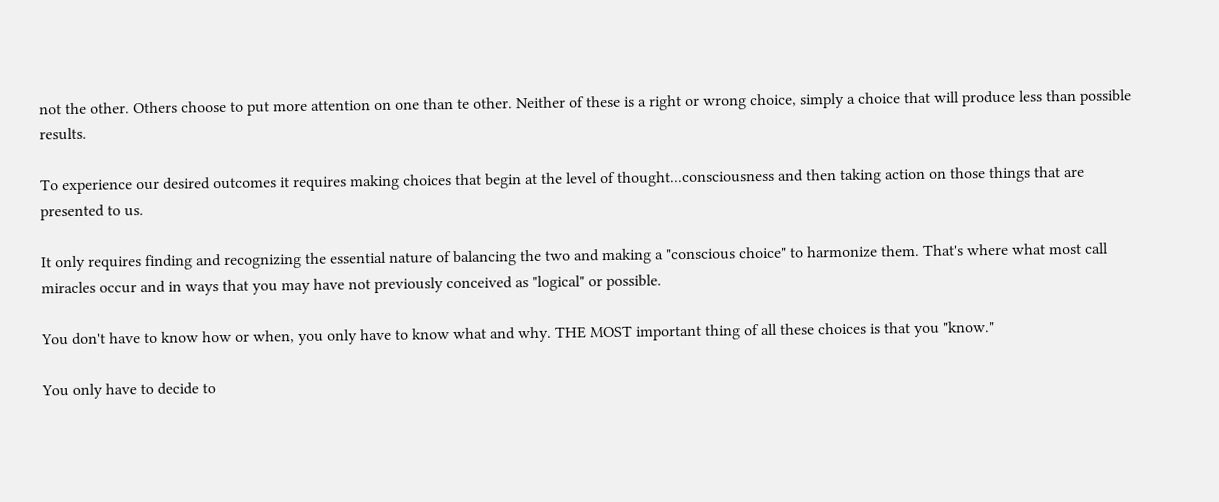not the other. Others choose to put more attention on one than te other. Neither of these is a right or wrong choice, simply a choice that will produce less than possible results.

To experience our desired outcomes it requires making choices that begin at the level of thought...consciousness and then taking action on those things that are presented to us.

It only requires finding and recognizing the essential nature of balancing the two and making a "conscious choice" to harmonize them. That's where what most call miracles occur and in ways that you may have not previously conceived as "logical" or possible.

You don't have to know how or when, you only have to know what and why. THE MOST important thing of all these choices is that you "know."

You only have to decide to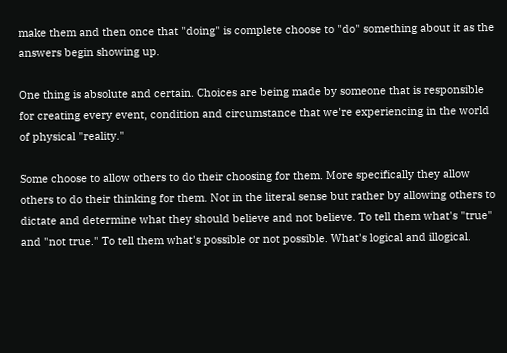make them and then once that "doing" is complete choose to "do" something about it as the answers begin showing up.

One thing is absolute and certain. Choices are being made by someone that is responsible for creating every event, condition and circumstance that we're experiencing in the world of physical "reality."

Some choose to allow others to do their choosing for them. More specifically they allow others to do their thinking for them. Not in the literal sense but rather by allowing others to dictate and determine what they should believe and not believe. To tell them what's "true" and "not true." To tell them what's possible or not possible. What's logical and illogical.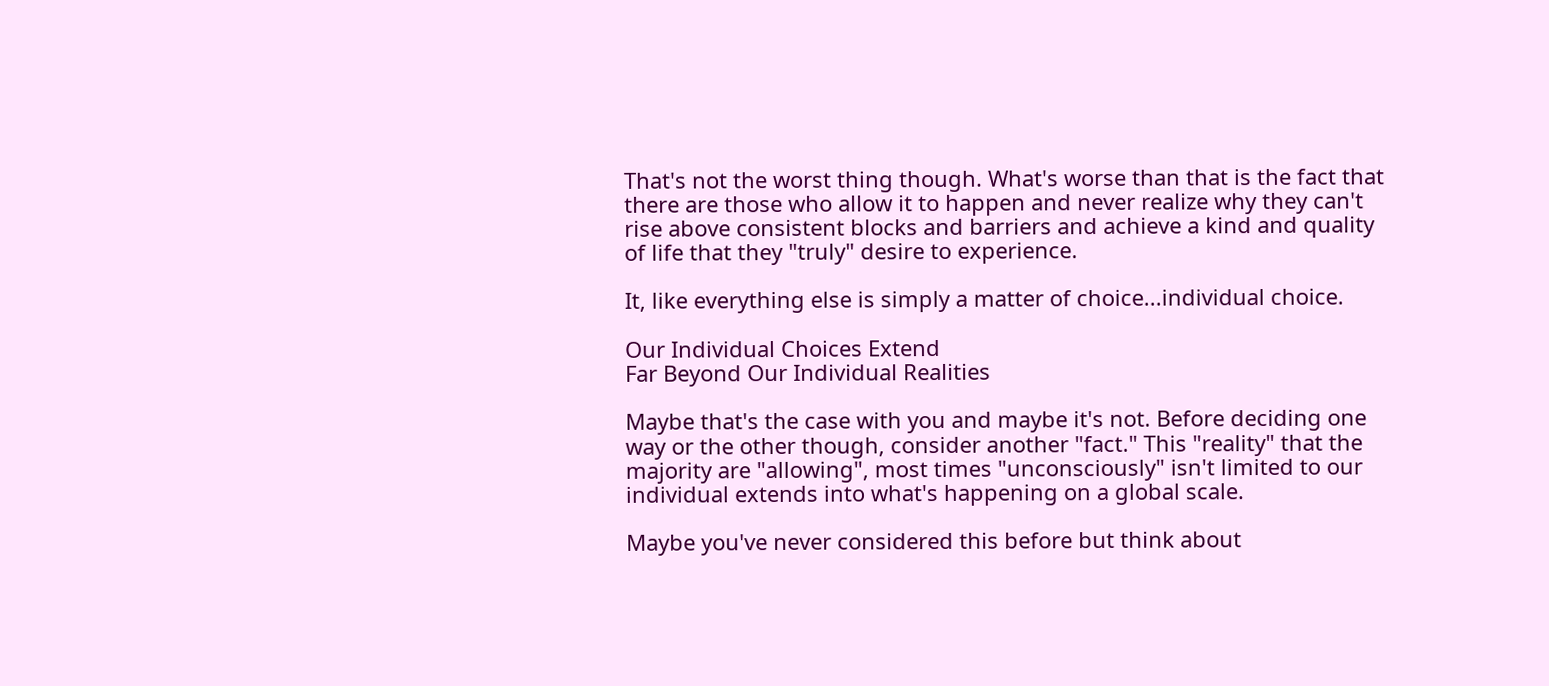That's not the worst thing though. What's worse than that is the fact that there are those who allow it to happen and never realize why they can't rise above consistent blocks and barriers and achieve a kind and quality of life that they "truly" desire to experience.

It, like everything else is simply a matter of choice...individual choice.

Our Individual Choices Extend
Far Beyond Our Individual Realities

Maybe that's the case with you and maybe it's not. Before deciding one way or the other though, consider another "fact." This "reality" that the majority are "allowing", most times "unconsciously" isn't limited to our individual extends into what's happening on a global scale.

Maybe you've never considered this before but think about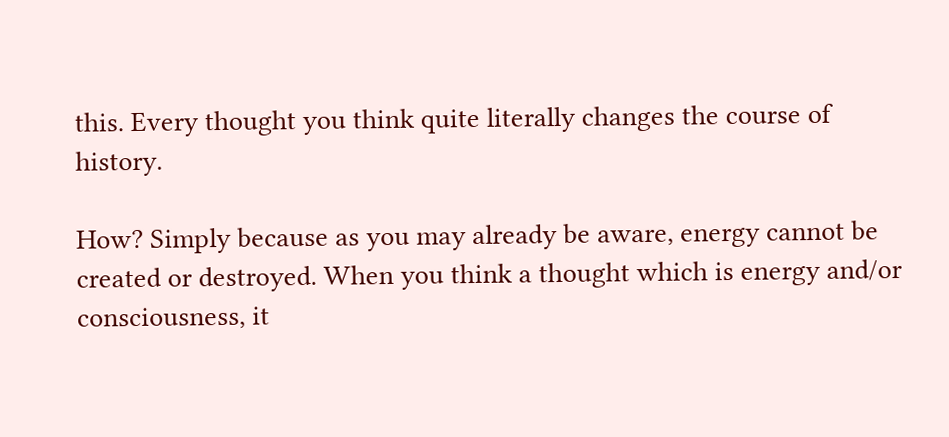this. Every thought you think quite literally changes the course of history.

How? Simply because as you may already be aware, energy cannot be created or destroyed. When you think a thought which is energy and/or consciousness, it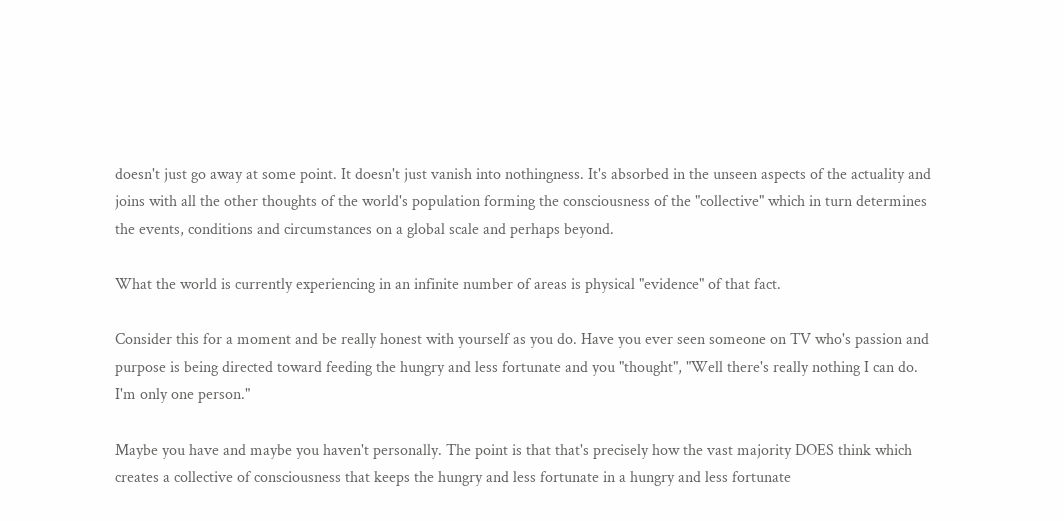doesn't just go away at some point. It doesn't just vanish into nothingness. It's absorbed in the unseen aspects of the actuality and joins with all the other thoughts of the world's population forming the consciousness of the "collective" which in turn determines the events, conditions and circumstances on a global scale and perhaps beyond.

What the world is currently experiencing in an infinite number of areas is physical "evidence" of that fact.

Consider this for a moment and be really honest with yourself as you do. Have you ever seen someone on TV who's passion and purpose is being directed toward feeding the hungry and less fortunate and you "thought", "Well there's really nothing I can do. I'm only one person."

Maybe you have and maybe you haven't personally. The point is that that's precisely how the vast majority DOES think which creates a collective of consciousness that keeps the hungry and less fortunate in a hungry and less fortunate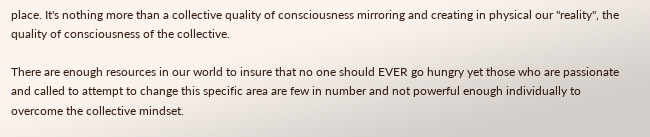place. It's nothing more than a collective quality of consciousness mirroring and creating in physical our "reality", the quality of consciousness of the collective.

There are enough resources in our world to insure that no one should EVER go hungry yet those who are passionate and called to attempt to change this specific area are few in number and not powerful enough individually to overcome the collective mindset.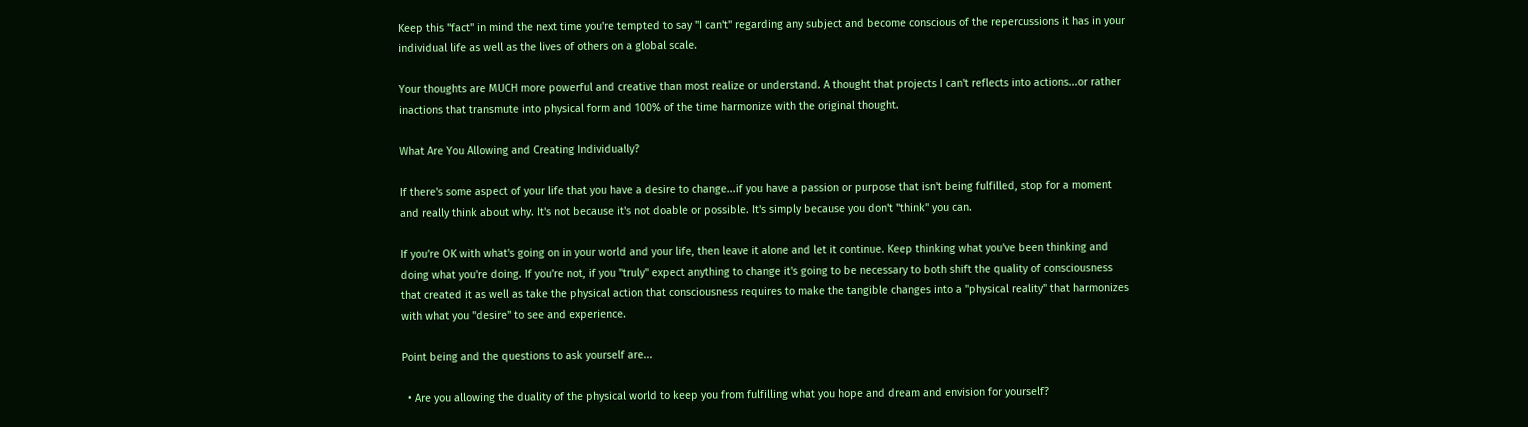Keep this "fact" in mind the next time you're tempted to say "I can't" regarding any subject and become conscious of the repercussions it has in your individual life as well as the lives of others on a global scale.

Your thoughts are MUCH more powerful and creative than most realize or understand. A thought that projects I can't reflects into actions...or rather inactions that transmute into physical form and 100% of the time harmonize with the original thought.

What Are You Allowing and Creating Individually?

If there's some aspect of your life that you have a desire to change...if you have a passion or purpose that isn't being fulfilled, stop for a moment and really think about why. It's not because it's not doable or possible. It's simply because you don't "think" you can.

If you're OK with what's going on in your world and your life, then leave it alone and let it continue. Keep thinking what you've been thinking and doing what you're doing. If you're not, if you "truly" expect anything to change it's going to be necessary to both shift the quality of consciousness that created it as well as take the physical action that consciousness requires to make the tangible changes into a "physical reality" that harmonizes with what you "desire" to see and experience.

Point being and the questions to ask yourself are...

  • Are you allowing the duality of the physical world to keep you from fulfilling what you hope and dream and envision for yourself?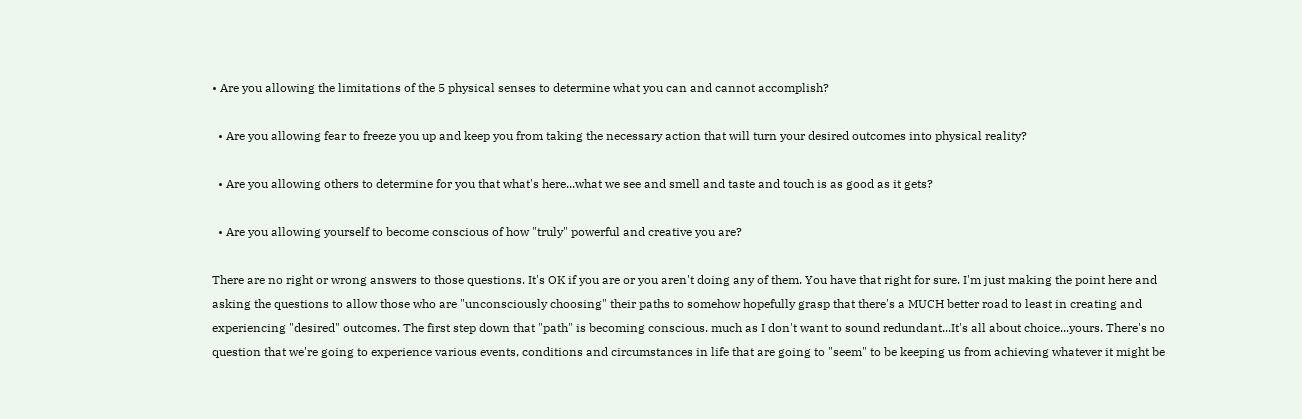• Are you allowing the limitations of the 5 physical senses to determine what you can and cannot accomplish?

  • Are you allowing fear to freeze you up and keep you from taking the necessary action that will turn your desired outcomes into physical reality?

  • Are you allowing others to determine for you that what's here...what we see and smell and taste and touch is as good as it gets?

  • Are you allowing yourself to become conscious of how "truly" powerful and creative you are?

There are no right or wrong answers to those questions. It's OK if you are or you aren't doing any of them. You have that right for sure. I'm just making the point here and asking the questions to allow those who are "unconsciously choosing" their paths to somehow hopefully grasp that there's a MUCH better road to least in creating and experiencing "desired" outcomes. The first step down that "path" is becoming conscious. much as I don't want to sound redundant...It's all about choice...yours. There's no question that we're going to experience various events, conditions and circumstances in life that are going to "seem" to be keeping us from achieving whatever it might be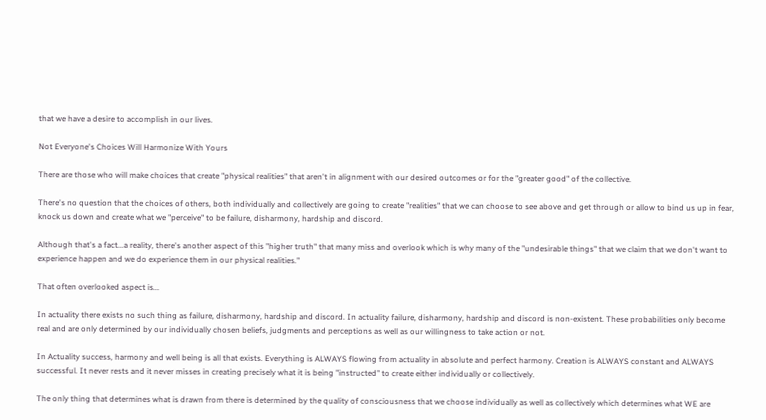that we have a desire to accomplish in our lives.

Not Everyone's Choices Will Harmonize With Yours

There are those who will make choices that create "physical realities" that aren't in alignment with our desired outcomes or for the "greater good" of the collective.

There's no question that the choices of others, both individually and collectively are going to create "realities" that we can choose to see above and get through or allow to bind us up in fear, knock us down and create what we "perceive" to be failure, disharmony, hardship and discord.

Although that's a fact...a reality, there's another aspect of this "higher truth" that many miss and overlook which is why many of the "undesirable things" that we claim that we don't want to experience happen and we do experience them in our physical realities."

That often overlooked aspect is...

In actuality there exists no such thing as failure, disharmony, hardship and discord. In actuality failure, disharmony, hardship and discord is non-existent. These probabilities only become real and are only determined by our individually chosen beliefs, judgments and perceptions as well as our willingness to take action or not.

In Actuality success, harmony and well being is all that exists. Everything is ALWAYS flowing from actuality in absolute and perfect harmony. Creation is ALWAYS constant and ALWAYS successful. It never rests and it never misses in creating precisely what it is being "instructed" to create either individually or collectively.

The only thing that determines what is drawn from there is determined by the quality of consciousness that we choose individually as well as collectively which determines what WE are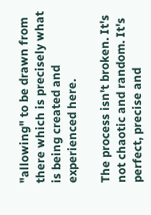"allowing" to be drawn from there which is precisely what is being created and experienced here.

The process isn't broken. It's not chaotic and random. It's perfect, precise and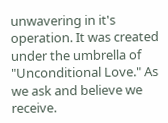unwavering in it's operation. It was created under the umbrella of "Unconditional Love." As we ask and believe we receive.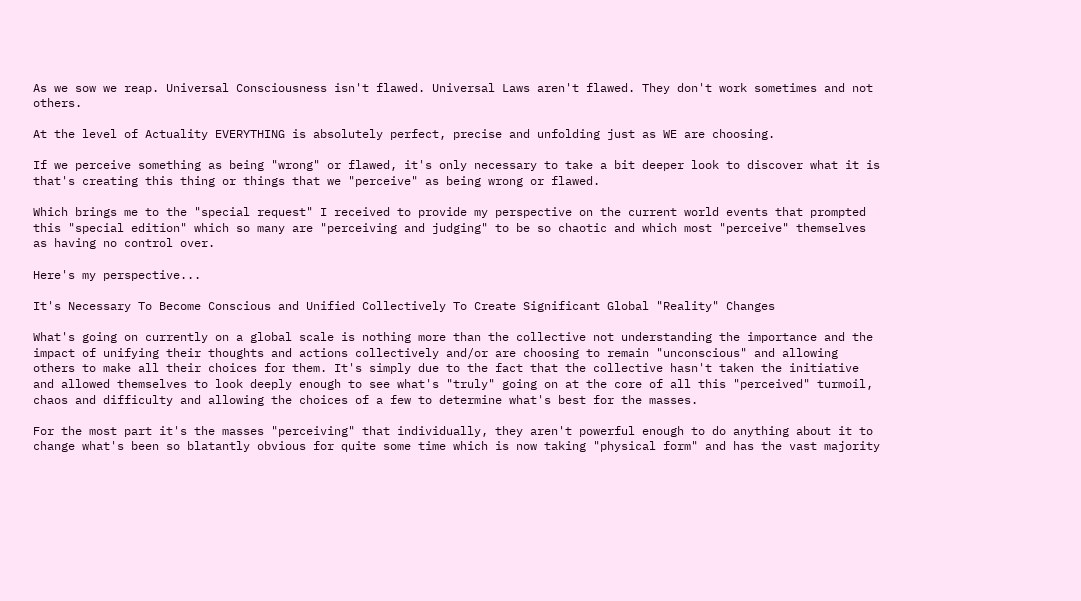As we sow we reap. Universal Consciousness isn't flawed. Universal Laws aren't flawed. They don't work sometimes and not others.

At the level of Actuality EVERYTHING is absolutely perfect, precise and unfolding just as WE are choosing.

If we perceive something as being "wrong" or flawed, it's only necessary to take a bit deeper look to discover what it is that's creating this thing or things that we "perceive" as being wrong or flawed.

Which brings me to the "special request" I received to provide my perspective on the current world events that prompted this "special edition" which so many are "perceiving and judging" to be so chaotic and which most "perceive" themselves as having no control over.

Here's my perspective...

It's Necessary To Become Conscious and Unified Collectively To Create Significant Global "Reality" Changes

What's going on currently on a global scale is nothing more than the collective not understanding the importance and the impact of unifying their thoughts and actions collectively and/or are choosing to remain "unconscious" and allowing others to make all their choices for them. It's simply due to the fact that the collective hasn't taken the initiative and allowed themselves to look deeply enough to see what's "truly" going on at the core of all this "perceived" turmoil, chaos and difficulty and allowing the choices of a few to determine what's best for the masses.

For the most part it's the masses "perceiving" that individually, they aren't powerful enough to do anything about it to change what's been so blatantly obvious for quite some time which is now taking "physical form" and has the vast majority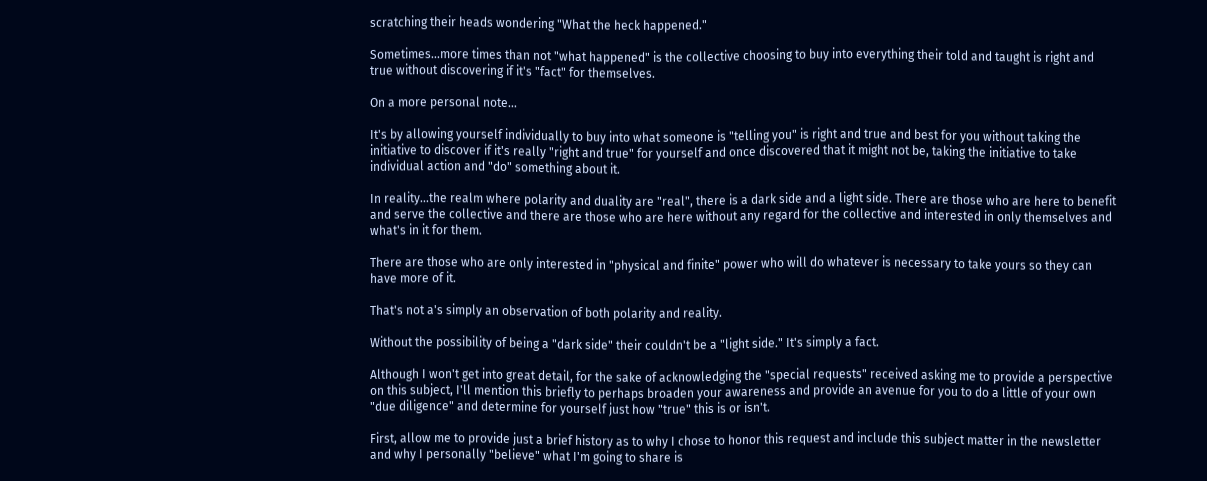scratching their heads wondering "What the heck happened."

Sometimes...more times than not "what happened" is the collective choosing to buy into everything their told and taught is right and true without discovering if it's "fact" for themselves.

On a more personal note...

It's by allowing yourself individually to buy into what someone is "telling you" is right and true and best for you without taking the initiative to discover if it's really "right and true" for yourself and once discovered that it might not be, taking the initiative to take individual action and "do" something about it.

In reality...the realm where polarity and duality are "real", there is a dark side and a light side. There are those who are here to benefit and serve the collective and there are those who are here without any regard for the collective and interested in only themselves and what's in it for them.

There are those who are only interested in "physical and finite" power who will do whatever is necessary to take yours so they can have more of it.

That's not a's simply an observation of both polarity and reality.

Without the possibility of being a "dark side" their couldn't be a "light side." It's simply a fact.

Although I won't get into great detail, for the sake of acknowledging the "special requests" received asking me to provide a perspective on this subject, I'll mention this briefly to perhaps broaden your awareness and provide an avenue for you to do a little of your own "due diligence" and determine for yourself just how "true" this is or isn't.

First, allow me to provide just a brief history as to why I chose to honor this request and include this subject matter in the newsletter and why I personally "believe" what I'm going to share is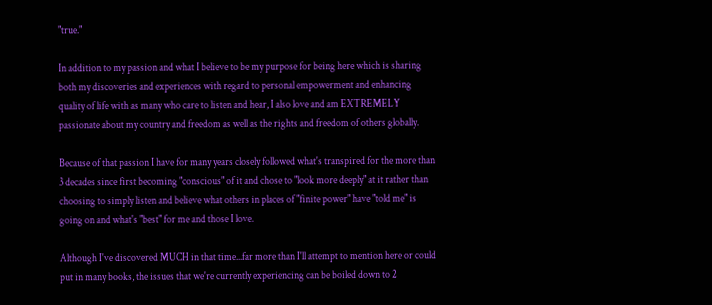"true."

In addition to my passion and what I believe to be my purpose for being here which is sharing both my discoveries and experiences with regard to personal empowerment and enhancing quality of life with as many who care to listen and hear, I also love and am EXTREMELY passionate about my country and freedom as well as the rights and freedom of others globally.

Because of that passion I have for many years closely followed what's transpired for the more than 3 decades since first becoming "conscious" of it and chose to "look more deeply" at it rather than choosing to simply listen and believe what others in places of "finite power" have "told me" is going on and what's "best" for me and those I love.

Although I've discovered MUCH in that time...far more than I'll attempt to mention here or could put in many books, the issues that we're currently experiencing can be boiled down to 2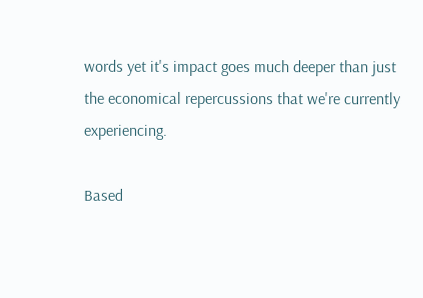words yet it's impact goes much deeper than just the economical repercussions that we're currently experiencing.

Based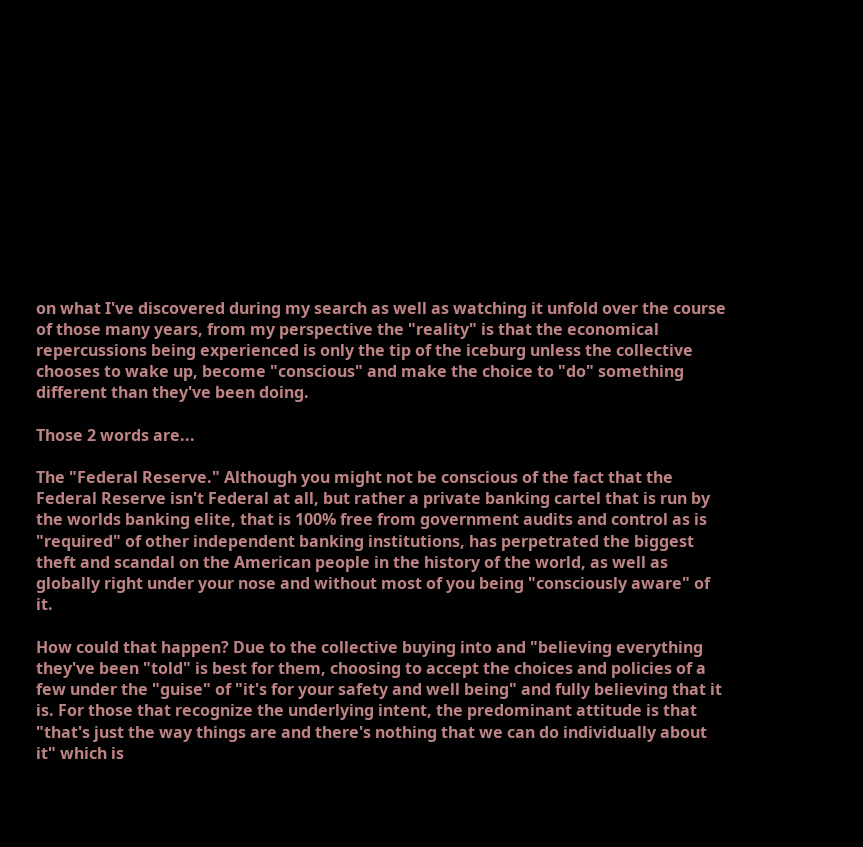on what I've discovered during my search as well as watching it unfold over the course of those many years, from my perspective the "reality" is that the economical repercussions being experienced is only the tip of the iceburg unless the collective chooses to wake up, become "conscious" and make the choice to "do" something different than they've been doing.

Those 2 words are...

The "Federal Reserve." Although you might not be conscious of the fact that the Federal Reserve isn't Federal at all, but rather a private banking cartel that is run by the worlds banking elite, that is 100% free from government audits and control as is "required" of other independent banking institutions, has perpetrated the biggest theft and scandal on the American people in the history of the world, as well as globally right under your nose and without most of you being "consciously aware" of it.

How could that happen? Due to the collective buying into and "believing everything they've been "told" is best for them, choosing to accept the choices and policies of a few under the "guise" of "it's for your safety and well being" and fully believing that it is. For those that recognize the underlying intent, the predominant attitude is that "that's just the way things are and there's nothing that we can do individually about it" which is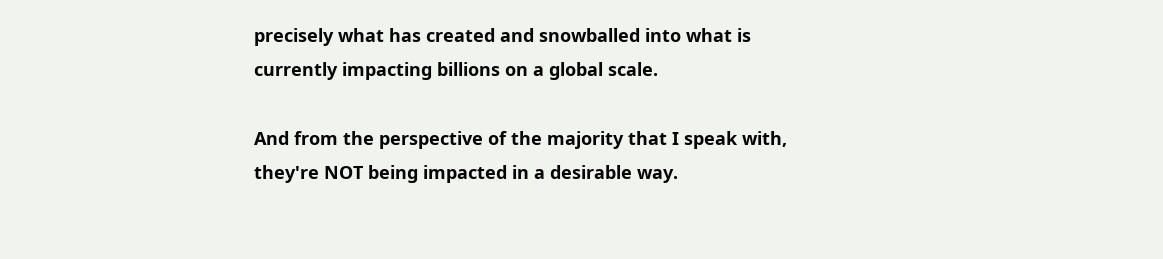precisely what has created and snowballed into what is currently impacting billions on a global scale.

And from the perspective of the majority that I speak with, they're NOT being impacted in a desirable way.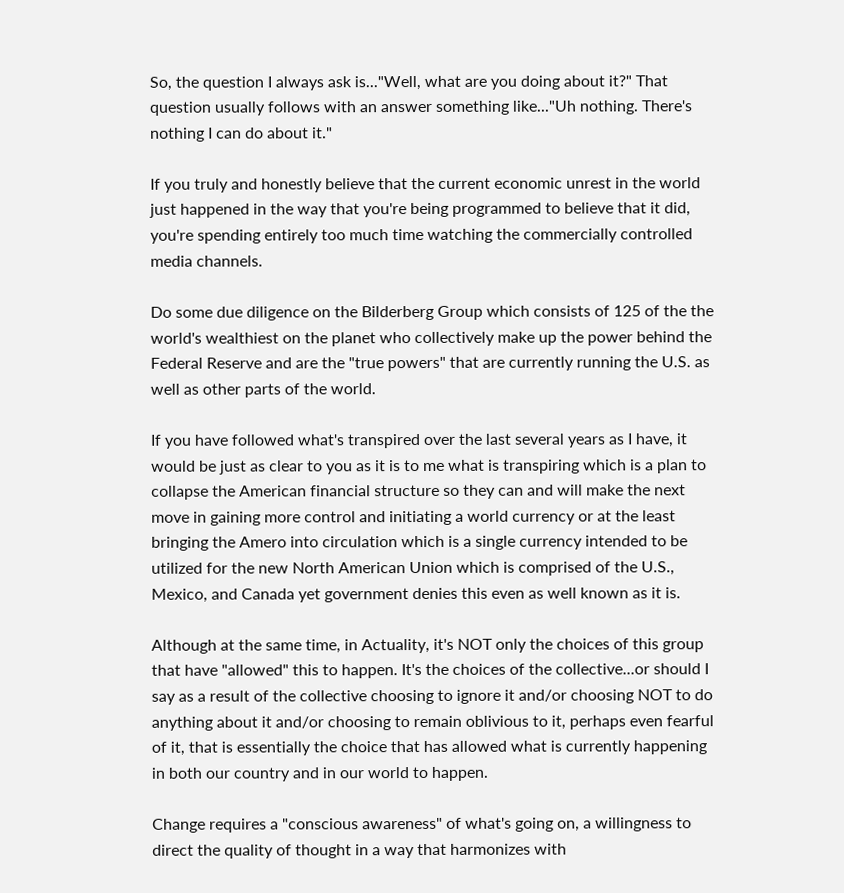So, the question I always ask is..."Well, what are you doing about it?" That question usually follows with an answer something like..."Uh nothing. There's nothing I can do about it."

If you truly and honestly believe that the current economic unrest in the world just happened in the way that you're being programmed to believe that it did, you're spending entirely too much time watching the commercially controlled media channels.

Do some due diligence on the Bilderberg Group which consists of 125 of the the world's wealthiest on the planet who collectively make up the power behind the Federal Reserve and are the "true powers" that are currently running the U.S. as well as other parts of the world.

If you have followed what's transpired over the last several years as I have, it would be just as clear to you as it is to me what is transpiring which is a plan to collapse the American financial structure so they can and will make the next move in gaining more control and initiating a world currency or at the least bringing the Amero into circulation which is a single currency intended to be utilized for the new North American Union which is comprised of the U.S., Mexico, and Canada yet government denies this even as well known as it is.

Although at the same time, in Actuality, it's NOT only the choices of this group that have "allowed" this to happen. It's the choices of the collective...or should I say as a result of the collective choosing to ignore it and/or choosing NOT to do anything about it and/or choosing to remain oblivious to it, perhaps even fearful of it, that is essentially the choice that has allowed what is currently happening in both our country and in our world to happen.

Change requires a "conscious awareness" of what's going on, a willingness to direct the quality of thought in a way that harmonizes with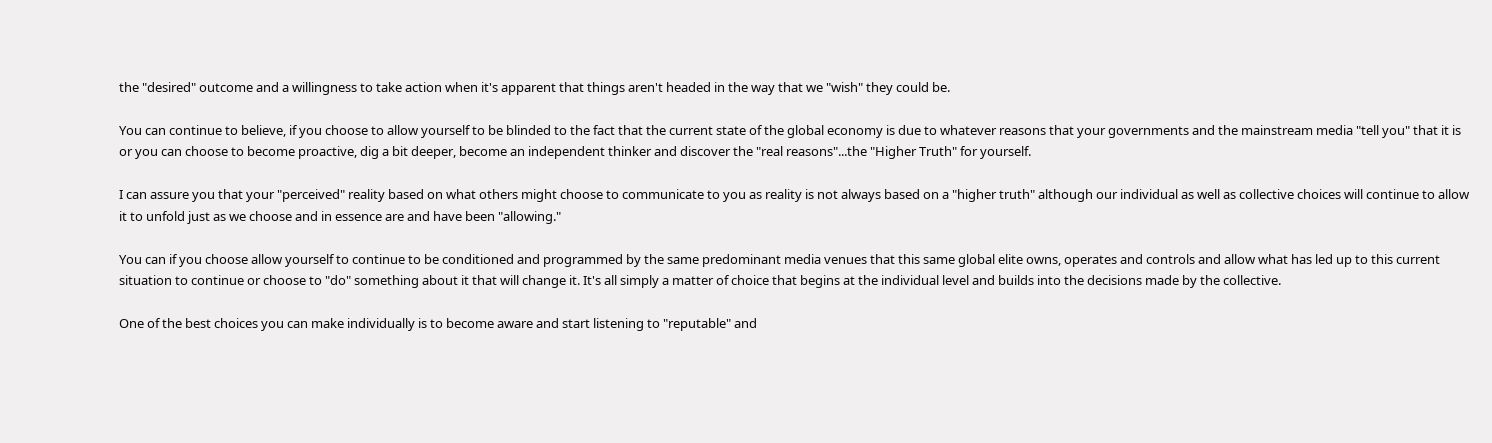the "desired" outcome and a willingness to take action when it's apparent that things aren't headed in the way that we "wish" they could be.

You can continue to believe, if you choose to allow yourself to be blinded to the fact that the current state of the global economy is due to whatever reasons that your governments and the mainstream media "tell you" that it is or you can choose to become proactive, dig a bit deeper, become an independent thinker and discover the "real reasons"...the "Higher Truth" for yourself.

I can assure you that your "perceived" reality based on what others might choose to communicate to you as reality is not always based on a "higher truth" although our individual as well as collective choices will continue to allow it to unfold just as we choose and in essence are and have been "allowing."

You can if you choose allow yourself to continue to be conditioned and programmed by the same predominant media venues that this same global elite owns, operates and controls and allow what has led up to this current situation to continue or choose to "do" something about it that will change it. It's all simply a matter of choice that begins at the individual level and builds into the decisions made by the collective.

One of the best choices you can make individually is to become aware and start listening to "reputable" and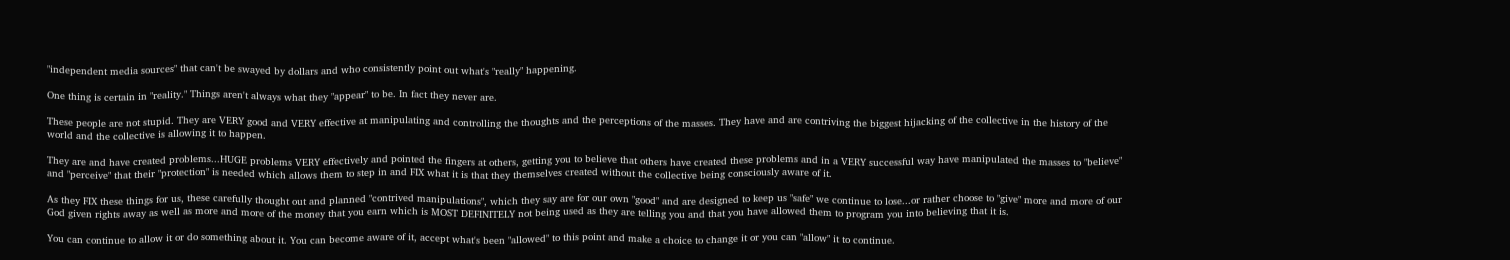"independent media sources" that can't be swayed by dollars and who consistently point out what's "really" happening.

One thing is certain in "reality." Things aren't always what they "appear" to be. In fact they never are.

These people are not stupid. They are VERY good and VERY effective at manipulating and controlling the thoughts and the perceptions of the masses. They have and are contriving the biggest hijacking of the collective in the history of the world and the collective is allowing it to happen.

They are and have created problems...HUGE problems VERY effectively and pointed the fingers at others, getting you to believe that others have created these problems and in a VERY successful way have manipulated the masses to "believe" and "perceive" that their "protection" is needed which allows them to step in and FIX what it is that they themselves created without the collective being consciously aware of it.

As they FIX these things for us, these carefully thought out and planned "contrived manipulations", which they say are for our own "good" and are designed to keep us "safe" we continue to lose...or rather choose to "give" more and more of our God given rights away as well as more and more of the money that you earn which is MOST DEFINITELY not being used as they are telling you and that you have allowed them to program you into believing that it is.

You can continue to allow it or do something about it. You can become aware of it, accept what's been "allowed" to this point and make a choice to change it or you can "allow" it to continue.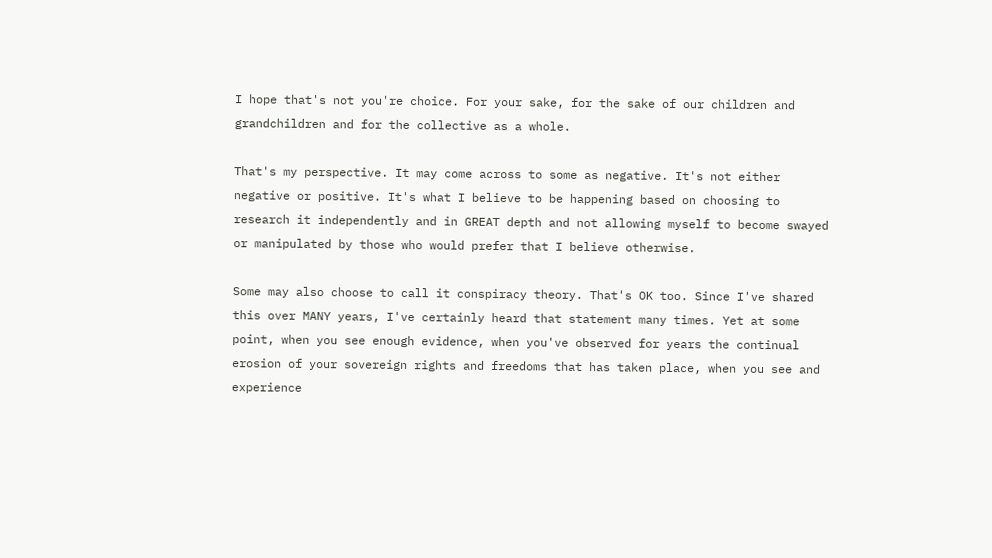I hope that's not you're choice. For your sake, for the sake of our children and grandchildren and for the collective as a whole.

That's my perspective. It may come across to some as negative. It's not either negative or positive. It's what I believe to be happening based on choosing to research it independently and in GREAT depth and not allowing myself to become swayed or manipulated by those who would prefer that I believe otherwise.

Some may also choose to call it conspiracy theory. That's OK too. Since I've shared this over MANY years, I've certainly heard that statement many times. Yet at some point, when you see enough evidence, when you've observed for years the continual erosion of your sovereign rights and freedoms that has taken place, when you see and experience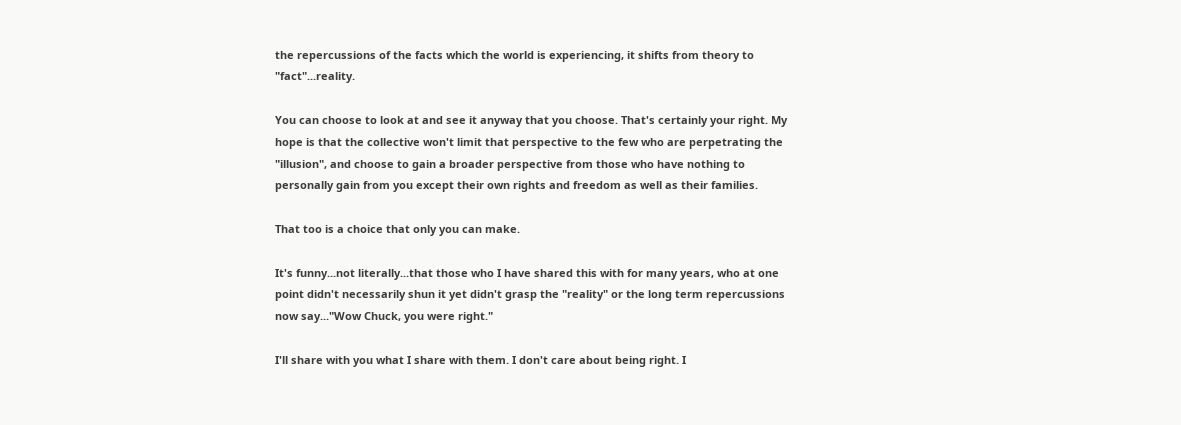the repercussions of the facts which the world is experiencing, it shifts from theory to "fact"...reality.

You can choose to look at and see it anyway that you choose. That's certainly your right. My hope is that the collective won't limit that perspective to the few who are perpetrating the "illusion", and choose to gain a broader perspective from those who have nothing to personally gain from you except their own rights and freedom as well as their families.

That too is a choice that only you can make.

It's funny...not literally...that those who I have shared this with for many years, who at one point didn't necessarily shun it yet didn't grasp the "reality" or the long term repercussions now say..."Wow Chuck, you were right."

I'll share with you what I share with them. I don't care about being right. I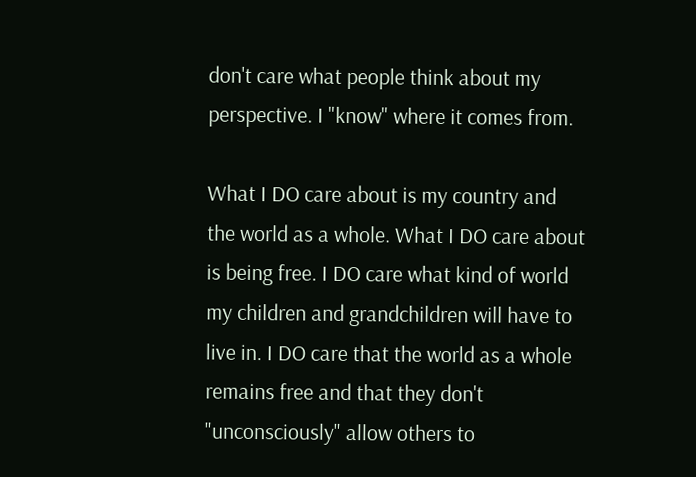don't care what people think about my perspective. I "know" where it comes from.

What I DO care about is my country and the world as a whole. What I DO care about is being free. I DO care what kind of world my children and grandchildren will have to live in. I DO care that the world as a whole remains free and that they don't "unconsciously" allow others to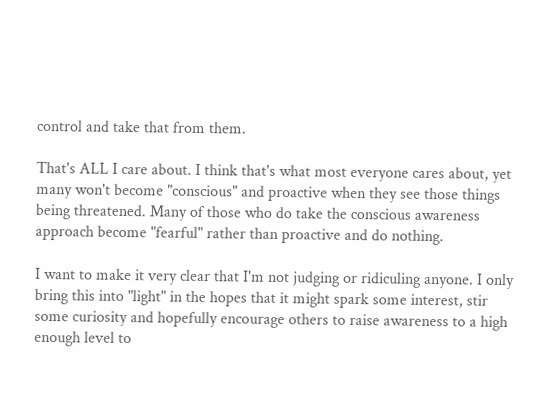control and take that from them.

That's ALL I care about. I think that's what most everyone cares about, yet many won't become "conscious" and proactive when they see those things being threatened. Many of those who do take the conscious awareness approach become "fearful" rather than proactive and do nothing.

I want to make it very clear that I'm not judging or ridiculing anyone. I only bring this into "light" in the hopes that it might spark some interest, stir some curiosity and hopefully encourage others to raise awareness to a high enough level to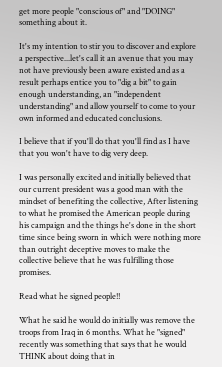get more people "conscious of" and "DOING" something about it.

It's my intention to stir you to discover and explore a perspective...let's call it an avenue that you may not have previously been aware existed and as a result perhaps entice you to "dig a bit" to gain enough understanding, an "independent understanding" and allow yourself to come to your own informed and educated conclusions.

I believe that if you'll do that you'll find as I have that you won't have to dig very deep.

I was personally excited and initially believed that our current president was a good man with the mindset of benefiting the collective, After listening to what he promised the American people during his campaign and the things he's done in the short time since being sworn in which were nothing more than outright deceptive moves to make the collective believe that he was fulfilling those promises.

Read what he signed people!!

What he said he would do initially was remove the troops from Iraq in 6 months. What he "signed" recently was something that says that he would THINK about doing that in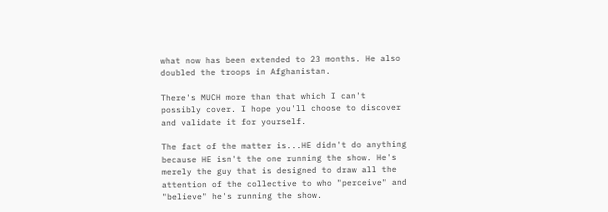what now has been extended to 23 months. He also doubled the troops in Afghanistan.

There's MUCH more than that which I can't possibly cover. I hope you'll choose to discover and validate it for yourself.

The fact of the matter is...HE didn't do anything because HE isn't the one running the show. He's merely the guy that is designed to draw all the attention of the collective to who "perceive" and "believe" he's running the show.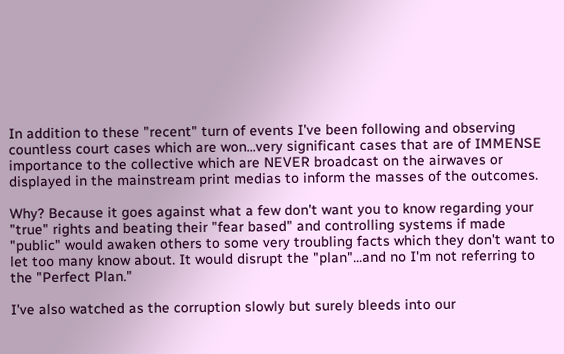In addition to these "recent" turn of events I've been following and observing countless court cases which are won...very significant cases that are of IMMENSE importance to the collective which are NEVER broadcast on the airwaves or displayed in the mainstream print medias to inform the masses of the outcomes.

Why? Because it goes against what a few don't want you to know regarding your "true" rights and beating their "fear based" and controlling systems if made "public" would awaken others to some very troubling facts which they don't want to let too many know about. It would disrupt the "plan"...and no I'm not referring to the "Perfect Plan."

I've also watched as the corruption slowly but surely bleeds into our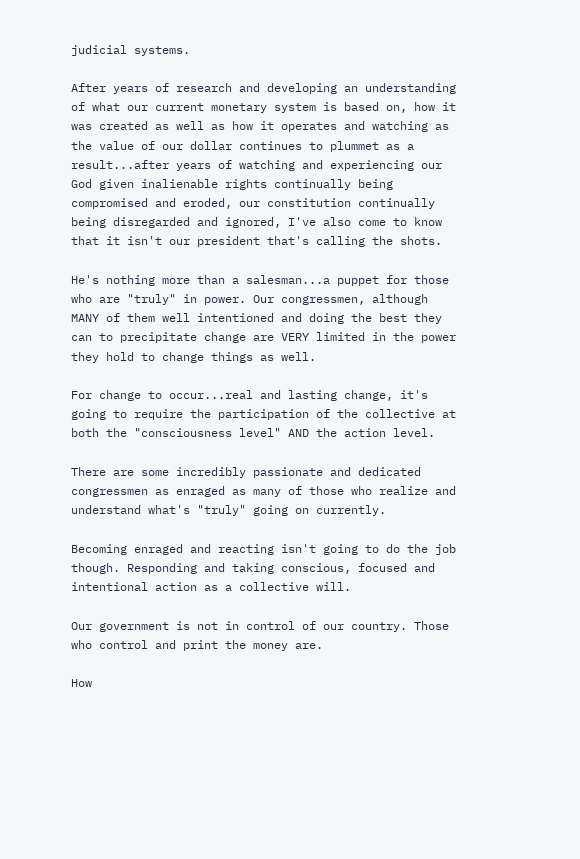judicial systems.

After years of research and developing an understanding of what our current monetary system is based on, how it was created as well as how it operates and watching as the value of our dollar continues to plummet as a result...after years of watching and experiencing our God given inalienable rights continually being compromised and eroded, our constitution continually being disregarded and ignored, I've also come to know that it isn't our president that's calling the shots.

He's nothing more than a salesman...a puppet for those who are "truly" in power. Our congressmen, although MANY of them well intentioned and doing the best they can to precipitate change are VERY limited in the power they hold to change things as well.

For change to occur...real and lasting change, it's going to require the participation of the collective at both the "consciousness level" AND the action level.

There are some incredibly passionate and dedicated congressmen as enraged as many of those who realize and understand what's "truly" going on currently.

Becoming enraged and reacting isn't going to do the job though. Responding and taking conscious, focused and intentional action as a collective will.

Our government is not in control of our country. Those who control and print the money are.

How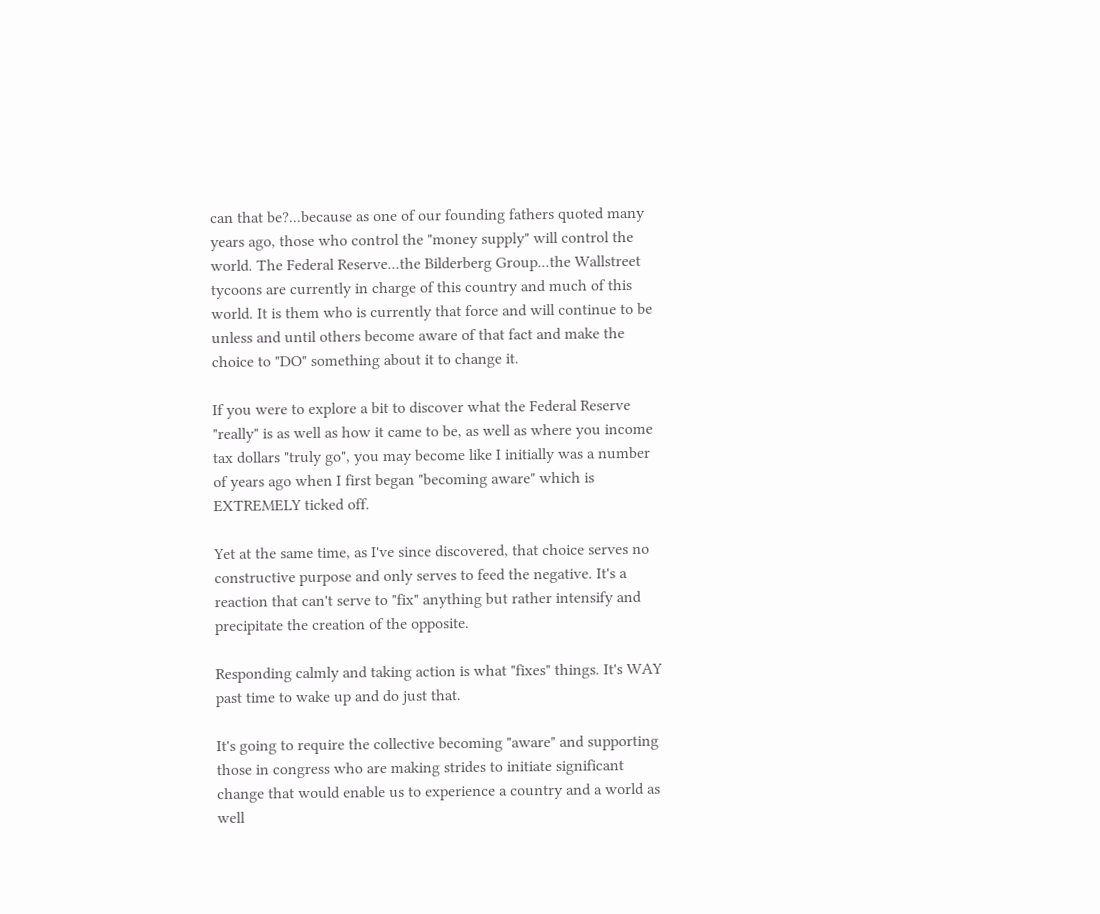can that be?...because as one of our founding fathers quoted many years ago, those who control the "money supply" will control the world. The Federal Reserve...the Bilderberg Group...the Wallstreet tycoons are currently in charge of this country and much of this world. It is them who is currently that force and will continue to be unless and until others become aware of that fact and make the choice to "DO" something about it to change it.

If you were to explore a bit to discover what the Federal Reserve "really" is as well as how it came to be, as well as where you income tax dollars "truly go", you may become like I initially was a number of years ago when I first began "becoming aware" which is EXTREMELY ticked off.

Yet at the same time, as I've since discovered, that choice serves no constructive purpose and only serves to feed the negative. It's a reaction that can't serve to "fix" anything but rather intensify and precipitate the creation of the opposite.

Responding calmly and taking action is what "fixes" things. It's WAY past time to wake up and do just that.

It's going to require the collective becoming "aware" and supporting those in congress who are making strides to initiate significant change that would enable us to experience a country and a world as well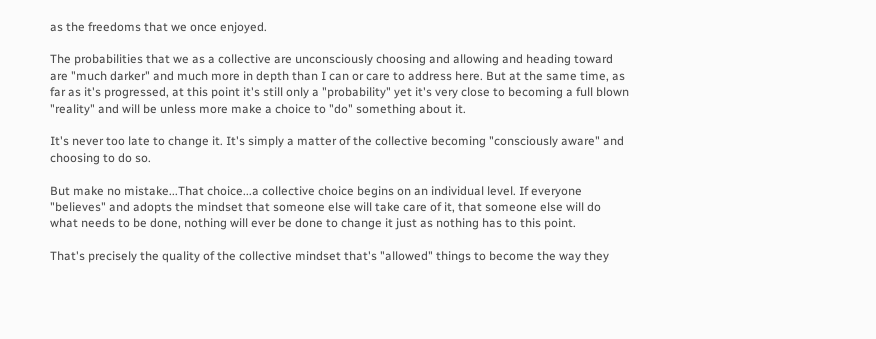as the freedoms that we once enjoyed.

The probabilities that we as a collective are unconsciously choosing and allowing and heading toward are "much darker" and much more in depth than I can or care to address here. But at the same time, as far as it's progressed, at this point it's still only a "probability" yet it's very close to becoming a full blown "reality" and will be unless more make a choice to "do" something about it.

It's never too late to change it. It's simply a matter of the collective becoming "consciously aware" and choosing to do so.

But make no mistake...That choice...a collective choice begins on an individual level. If everyone "believes" and adopts the mindset that someone else will take care of it, that someone else will do what needs to be done, nothing will ever be done to change it just as nothing has to this point.

That's precisely the quality of the collective mindset that's "allowed" things to become the way they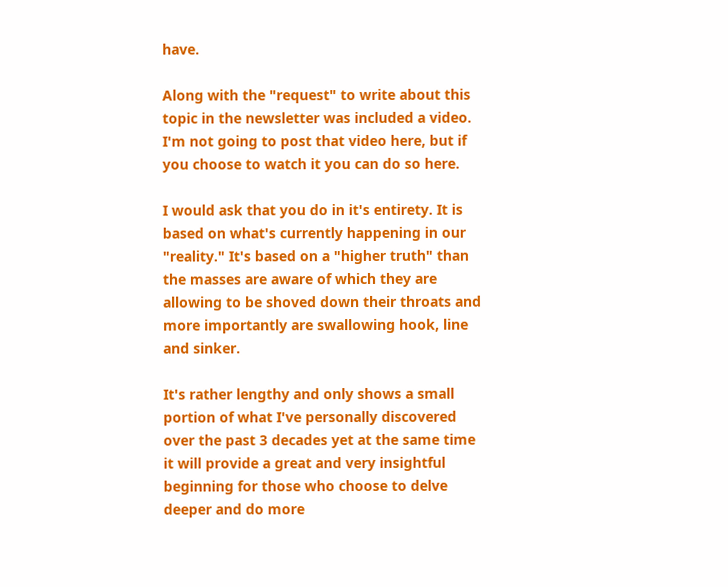have.

Along with the "request" to write about this topic in the newsletter was included a video. I'm not going to post that video here, but if you choose to watch it you can do so here.

I would ask that you do in it's entirety. It is based on what's currently happening in our "reality." It's based on a "higher truth" than the masses are aware of which they are allowing to be shoved down their throats and more importantly are swallowing hook, line and sinker.

It's rather lengthy and only shows a small portion of what I've personally discovered over the past 3 decades yet at the same time it will provide a great and very insightful beginning for those who choose to delve deeper and do more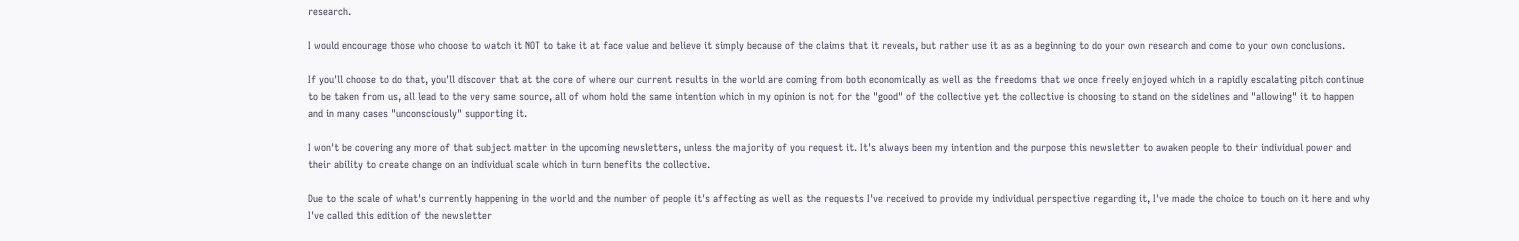research.

I would encourage those who choose to watch it NOT to take it at face value and believe it simply because of the claims that it reveals, but rather use it as as a beginning to do your own research and come to your own conclusions.

If you'll choose to do that, you'll discover that at the core of where our current results in the world are coming from both economically as well as the freedoms that we once freely enjoyed which in a rapidly escalating pitch continue to be taken from us, all lead to the very same source, all of whom hold the same intention which in my opinion is not for the "good" of the collective yet the collective is choosing to stand on the sidelines and "allowing" it to happen and in many cases "unconsciously" supporting it.

I won't be covering any more of that subject matter in the upcoming newsletters, unless the majority of you request it. It's always been my intention and the purpose this newsletter to awaken people to their individual power and their ability to create change on an individual scale which in turn benefits the collective.

Due to the scale of what's currently happening in the world and the number of people it's affecting as well as the requests I've received to provide my individual perspective regarding it, I've made the choice to touch on it here and why I've called this edition of the newsletter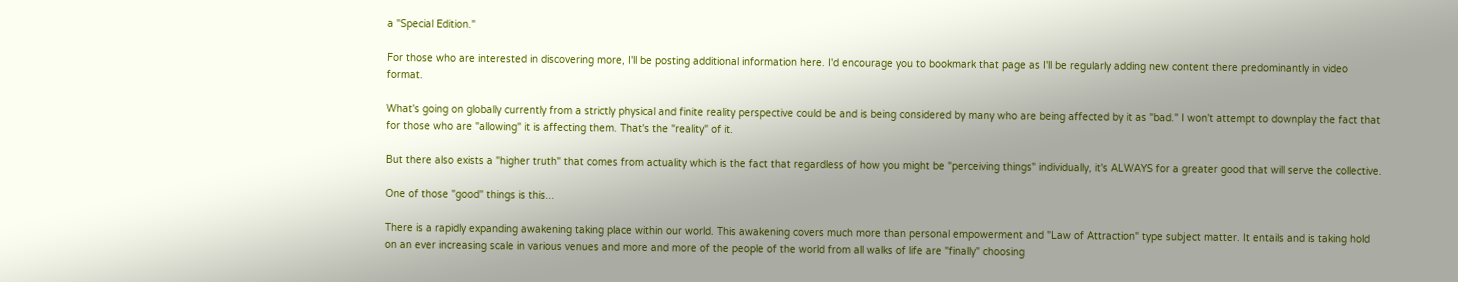a "Special Edition."

For those who are interested in discovering more, I'll be posting additional information here. I'd encourage you to bookmark that page as I'll be regularly adding new content there predominantly in video format.

What's going on globally currently from a strictly physical and finite reality perspective could be and is being considered by many who are being affected by it as "bad." I won't attempt to downplay the fact that for those who are "allowing" it is affecting them. That's the "reality" of it.

But there also exists a "higher truth" that comes from actuality which is the fact that regardless of how you might be "perceiving things" individually, it's ALWAYS for a greater good that will serve the collective.

One of those "good" things is this...

There is a rapidly expanding awakening taking place within our world. This awakening covers much more than personal empowerment and "Law of Attraction" type subject matter. It entails and is taking hold on an ever increasing scale in various venues and more and more of the people of the world from all walks of life are "finally" choosing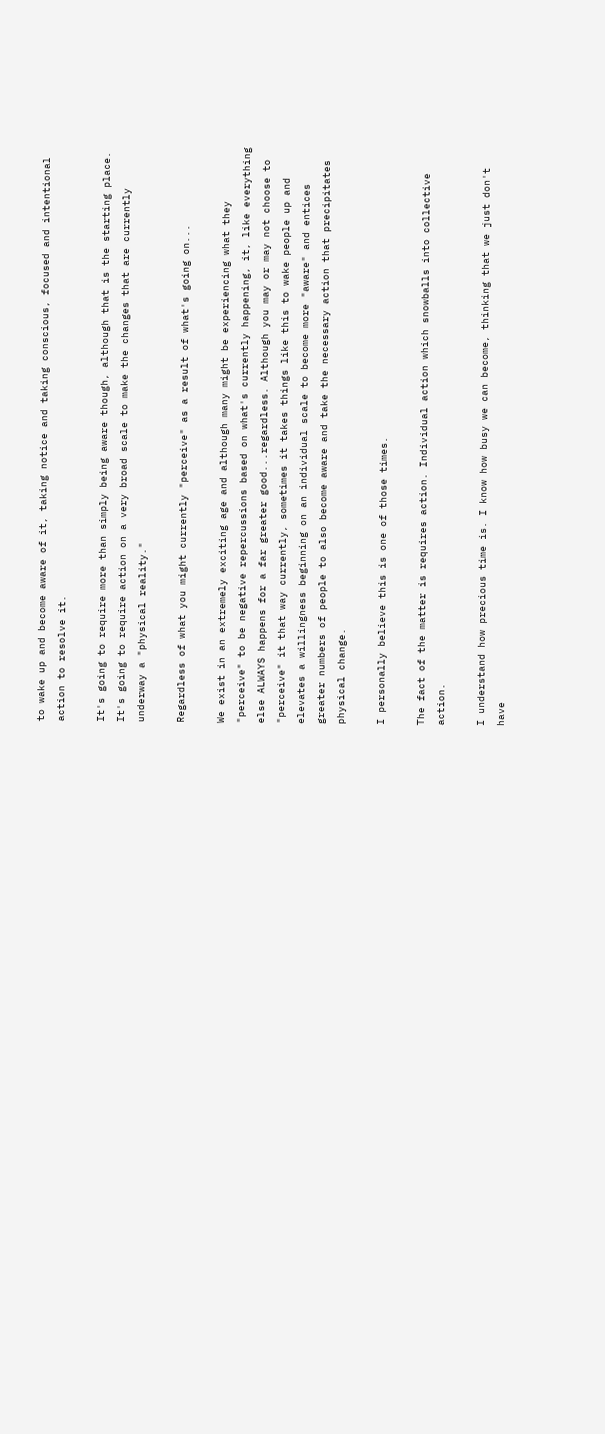to wake up and become aware of it, taking notice and taking conscious, focused and intentional action to resolve it.

It's going to require more than simply being aware though, although that is the starting place. It's going to require action on a very broad scale to make the changes that are currently underway a "physical reality."

Regardless of what you might currently "perceive" as a result of what's going on...

We exist in an extremely exciting age and although many might be experiencing what they "perceive" to be negative repercussions based on what's currently happening, it, like everything else ALWAYS happens for a far greater good...regardless. Although you may or may not choose to "perceive" it that way currently, sometimes it takes things like this to wake people up and elevates a willingness beginning on an individual scale to become more "aware" and entices greater numbers of people to also become aware and take the necessary action that precipitates physical change.

I personally believe this is one of those times.

The fact of the matter is requires action. Individual action which snowballs into collective action.

I understand how precious time is. I know how busy we can become, thinking that we just don't have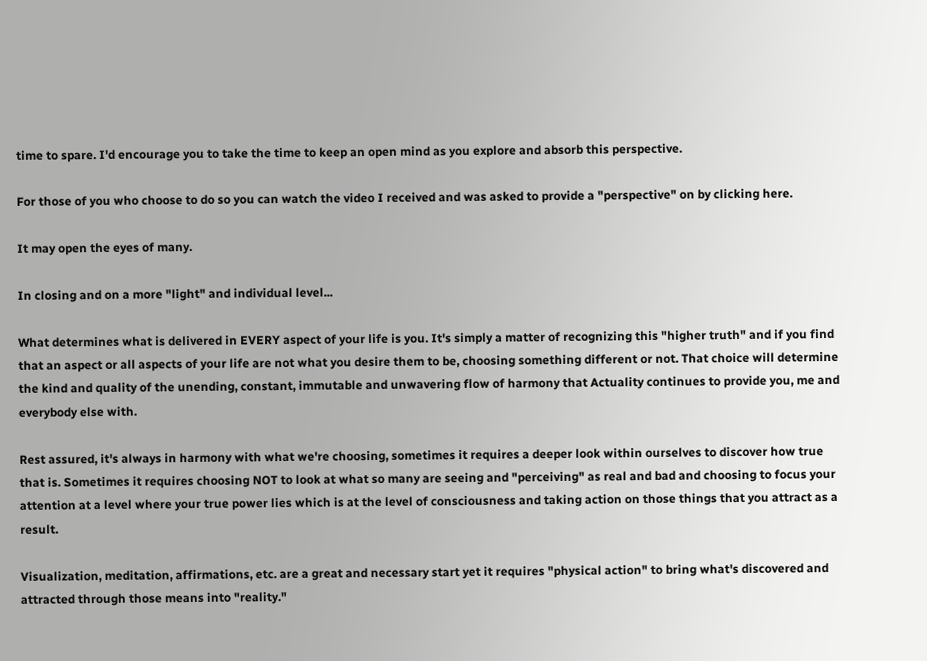time to spare. I'd encourage you to take the time to keep an open mind as you explore and absorb this perspective.

For those of you who choose to do so you can watch the video I received and was asked to provide a "perspective" on by clicking here.

It may open the eyes of many.

In closing and on a more "light" and individual level...

What determines what is delivered in EVERY aspect of your life is you. It's simply a matter of recognizing this "higher truth" and if you find that an aspect or all aspects of your life are not what you desire them to be, choosing something different or not. That choice will determine the kind and quality of the unending, constant, immutable and unwavering flow of harmony that Actuality continues to provide you, me and everybody else with.

Rest assured, it's always in harmony with what we're choosing, sometimes it requires a deeper look within ourselves to discover how true that is. Sometimes it requires choosing NOT to look at what so many are seeing and "perceiving" as real and bad and choosing to focus your attention at a level where your true power lies which is at the level of consciousness and taking action on those things that you attract as a result.

Visualization, meditation, affirmations, etc. are a great and necessary start yet it requires "physical action" to bring what's discovered and attracted through those means into "reality."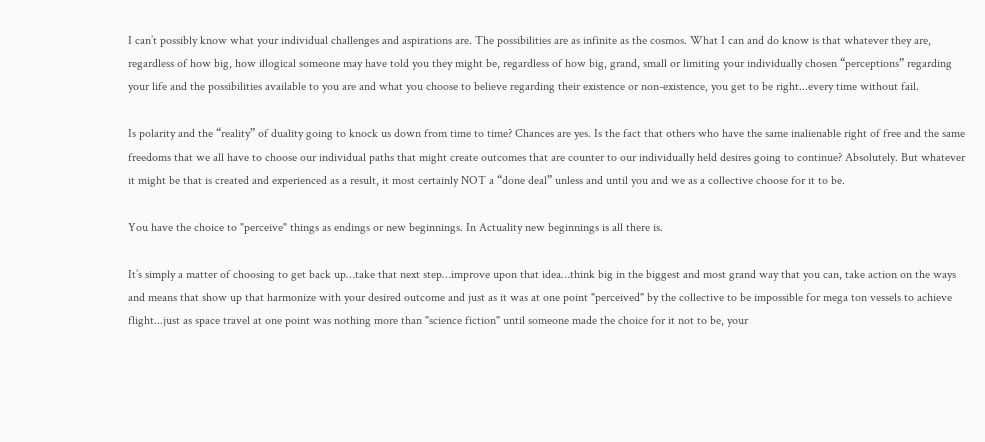I can’t possibly know what your individual challenges and aspirations are. The possibilities are as infinite as the cosmos. What I can and do know is that whatever they are, regardless of how big, how illogical someone may have told you they might be, regardless of how big, grand, small or limiting your individually chosen “perceptions” regarding your life and the possibilities available to you are and what you choose to believe regarding their existence or non-existence, you get to be right...every time without fail.

Is polarity and the “reality” of duality going to knock us down from time to time? Chances are yes. Is the fact that others who have the same inalienable right of free and the same freedoms that we all have to choose our individual paths that might create outcomes that are counter to our individually held desires going to continue? Absolutely. But whatever it might be that is created and experienced as a result, it most certainly NOT a “done deal” unless and until you and we as a collective choose for it to be.

You have the choice to "perceive" things as endings or new beginnings. In Actuality new beginnings is all there is.

It’s simply a matter of choosing to get back up…take that next step…improve upon that idea…think big in the biggest and most grand way that you can, take action on the ways and means that show up that harmonize with your desired outcome and just as it was at one point "perceived" by the collective to be impossible for mega ton vessels to achieve flight...just as space travel at one point was nothing more than "science fiction" until someone made the choice for it not to be, your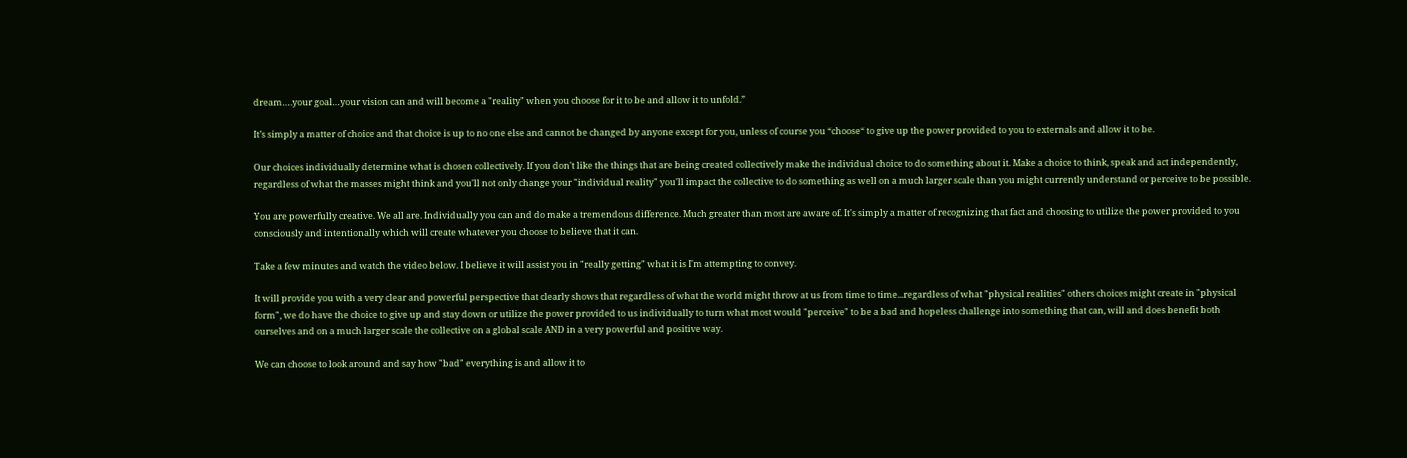dream….your goal…your vision can and will become a "reality" when you choose for it to be and allow it to unfold.”

It’s simply a matter of choice and that choice is up to no one else and cannot be changed by anyone except for you, unless of course you “choose“ to give up the power provided to you to externals and allow it to be.

Our choices individually determine what is chosen collectively. If you don't like the things that are being created collectively make the individual choice to do something about it. Make a choice to think, speak and act independently, regardless of what the masses might think and you'll not only change your "individual reality" you'll impact the collective to do something as well on a much larger scale than you might currently understand or perceive to be possible.

You are powerfully creative. We all are. Individually you can and do make a tremendous difference. Much greater than most are aware of. It's simply a matter of recognizing that fact and choosing to utilize the power provided to you consciously and intentionally which will create whatever you choose to believe that it can.

Take a few minutes and watch the video below. I believe it will assist you in "really getting" what it is I'm attempting to convey.

It will provide you with a very clear and powerful perspective that clearly shows that regardless of what the world might throw at us from time to time...regardless of what "physical realities" others choices might create in "physical form", we do have the choice to give up and stay down or utilize the power provided to us individually to turn what most would "perceive" to be a bad and hopeless challenge into something that can, will and does benefit both ourselves and on a much larger scale the collective on a global scale AND in a very powerful and positive way.

We can choose to look around and say how "bad" everything is and allow it to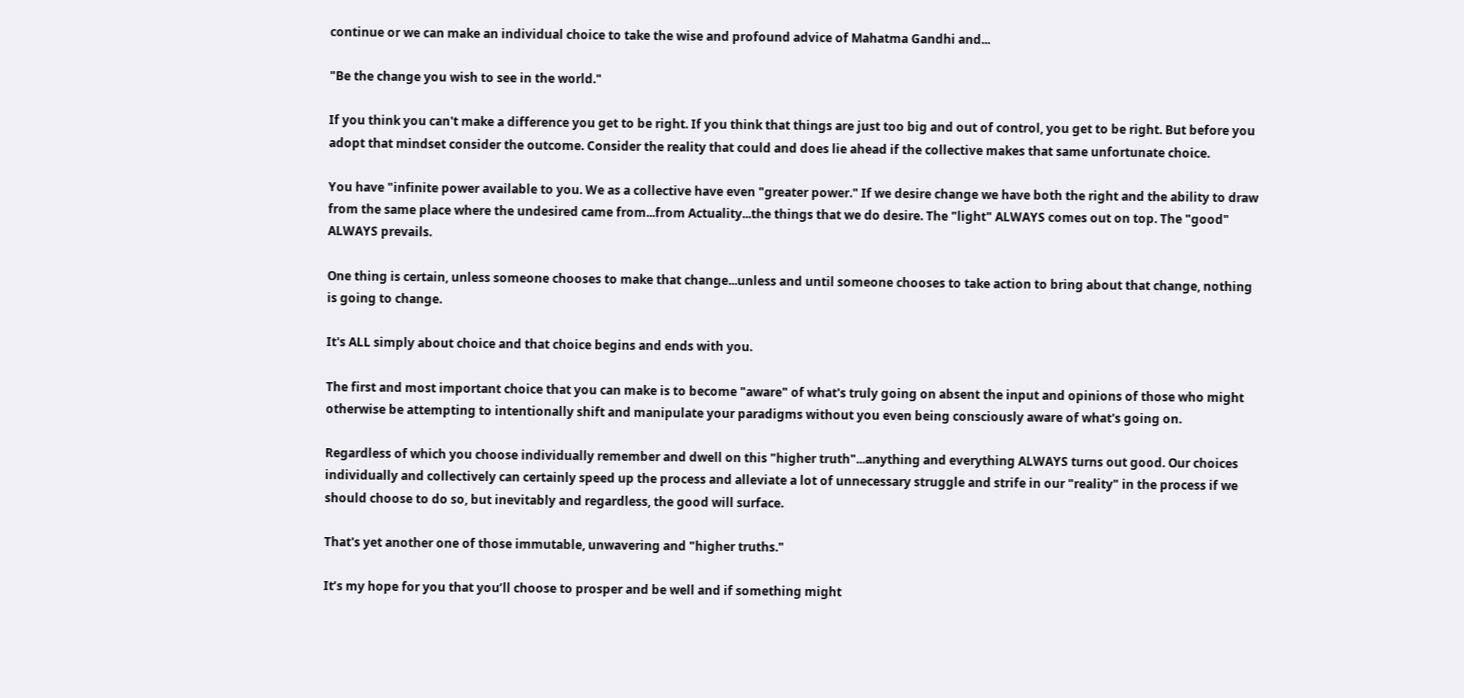continue or we can make an individual choice to take the wise and profound advice of Mahatma Gandhi and...

"Be the change you wish to see in the world."

If you think you can't make a difference you get to be right. If you think that things are just too big and out of control, you get to be right. But before you adopt that mindset consider the outcome. Consider the reality that could and does lie ahead if the collective makes that same unfortunate choice.

You have "infinite power available to you. We as a collective have even "greater power." If we desire change we have both the right and the ability to draw from the same place where the undesired came from...from Actuality...the things that we do desire. The "light" ALWAYS comes out on top. The "good" ALWAYS prevails.

One thing is certain, unless someone chooses to make that change...unless and until someone chooses to take action to bring about that change, nothing is going to change.

It's ALL simply about choice and that choice begins and ends with you.

The first and most important choice that you can make is to become "aware" of what's truly going on absent the input and opinions of those who might otherwise be attempting to intentionally shift and manipulate your paradigms without you even being consciously aware of what's going on.

Regardless of which you choose individually remember and dwell on this "higher truth"...anything and everything ALWAYS turns out good. Our choices individually and collectively can certainly speed up the process and alleviate a lot of unnecessary struggle and strife in our "reality" in the process if we should choose to do so, but inevitably and regardless, the good will surface.

That's yet another one of those immutable, unwavering and "higher truths."

It’s my hope for you that you’ll choose to prosper and be well and if something might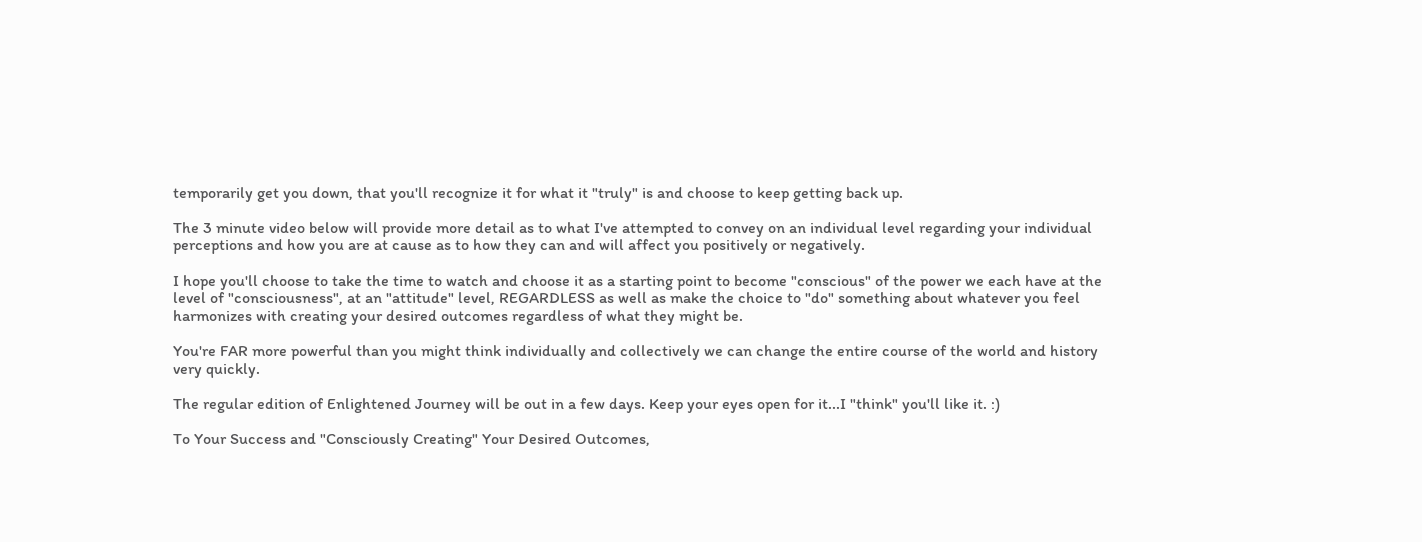temporarily get you down, that you'll recognize it for what it "truly" is and choose to keep getting back up.

The 3 minute video below will provide more detail as to what I've attempted to convey on an individual level regarding your individual perceptions and how you are at cause as to how they can and will affect you positively or negatively.

I hope you'll choose to take the time to watch and choose it as a starting point to become "conscious" of the power we each have at the level of "consciousness", at an "attitude" level, REGARDLESS as well as make the choice to "do" something about whatever you feel harmonizes with creating your desired outcomes regardless of what they might be.

You're FAR more powerful than you might think individually and collectively we can change the entire course of the world and history very quickly.

The regular edition of Enlightened Journey will be out in a few days. Keep your eyes open for it...I "think" you'll like it. :)

To Your Success and "Consciously Creating" Your Desired Outcomes,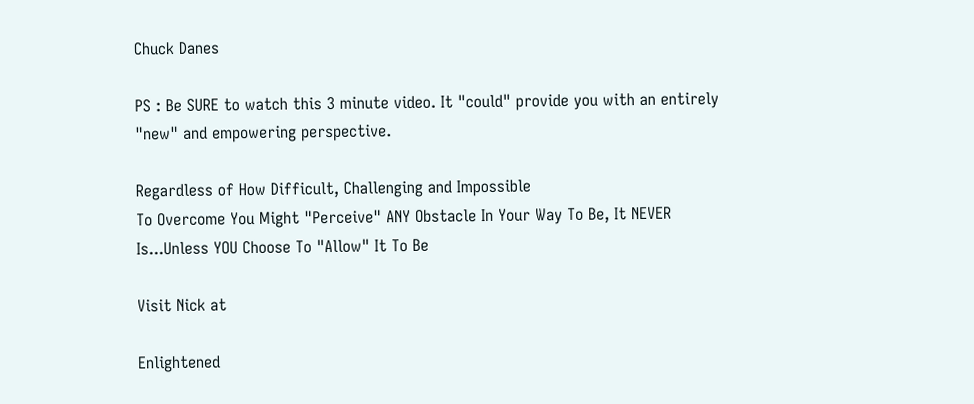Chuck Danes

PS : Be SURE to watch this 3 minute video. It "could" provide you with an entirely "new" and empowering perspective.

Regardless of How Difficult, Challenging and Impossible
To Overcome You Might "Perceive" ANY Obstacle In Your Way To Be, It NEVER Is...Unless YOU Choose To "Allow" It To Be

Visit Nick at

Enlightened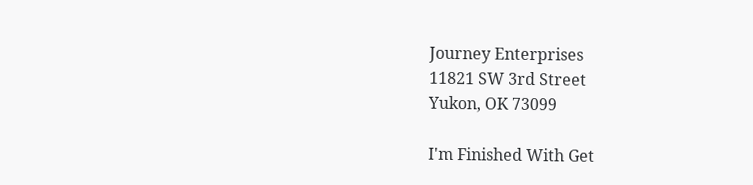Journey Enterprises
11821 SW 3rd Street
Yukon, OK 73099

I'm Finished With Get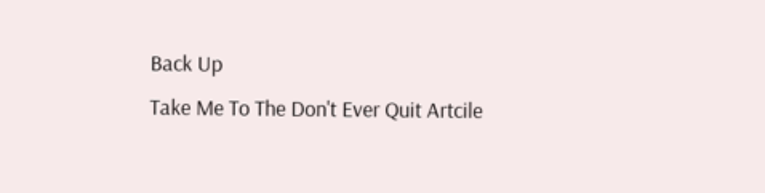Back Up
Take Me To The Don't Ever Quit Artcile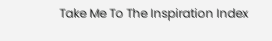Take Me To The Inspiration Index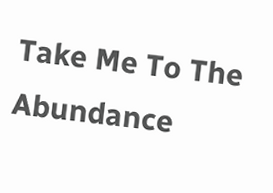Take Me To The
Abundance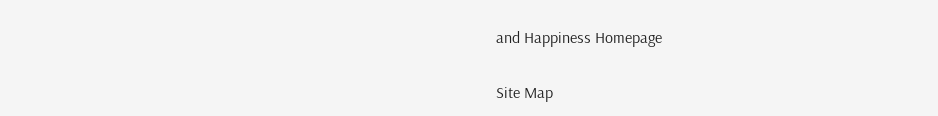and Happiness Homepage

Site Map